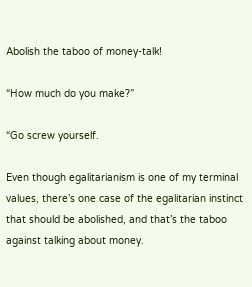Abolish the taboo of money-talk!

“How much do you make?”

“Go screw yourself.

Even though egalitarianism is one of my terminal values, there’s one case of the egalitarian instinct that should be abolished, and that’s the taboo against talking about money.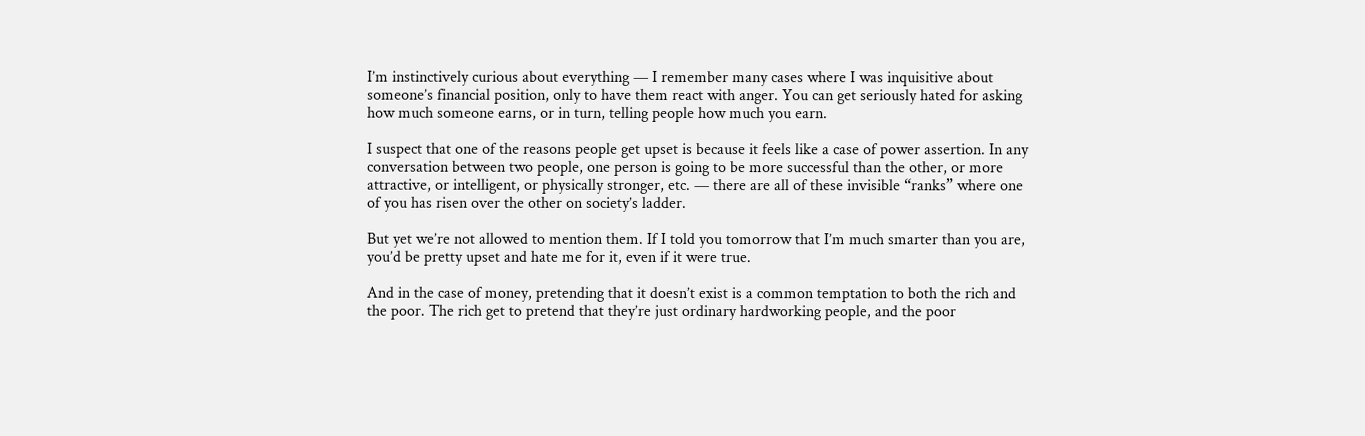I’m instinctively curious about everything — I remember many cases where I was inquisitive about someone’s financial position, only to have them react with anger. You can get seriously hated for asking how much someone earns, or in turn, telling people how much you earn.

I suspect that one of the reasons people get upset is because it feels like a case of power assertion. In any conversation between two people, one person is going to be more successful than the other, or more attractive, or intelligent, or physically stronger, etc. — there are all of these invisible “ranks” where one of you has risen over the other on society’s ladder.

But yet we’re not allowed to mention them. If I told you tomorrow that I’m much smarter than you are, you’d be pretty upset and hate me for it, even if it were true.

And in the case of money, pretending that it doesn’t exist is a common temptation to both the rich and the poor. The rich get to pretend that they’re just ordinary hardworking people, and the poor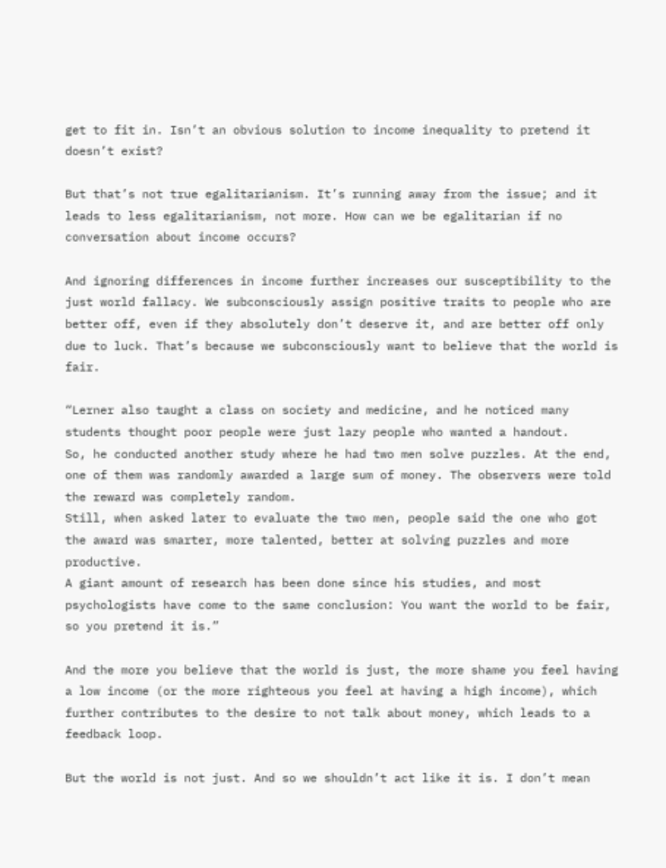get to fit in. Isn’t an obvious solution to income inequality to pretend it doesn’t exist?

But that’s not true egalitarianism. It’s running away from the issue; and it leads to less egalitarianism, not more. How can we be egalitarian if no conversation about income occurs?

And ignoring differences in income further increases our susceptibility to the just world fallacy. We subconsciously assign positive traits to people who are better off, even if they absolutely don’t deserve it, and are better off only due to luck. That’s because we subconsciously want to believe that the world is fair.

“Lerner also taught a class on society and medicine, and he noticed many students thought poor people were just lazy people who wanted a handout.
So, he conducted another study where he had two men solve puzzles. At the end, one of them was randomly awarded a large sum of money. The observers were told the reward was completely random.
Still, when asked later to evaluate the two men, people said the one who got the award was smarter, more talented, better at solving puzzles and more productive.
A giant amount of research has been done since his studies, and most psychologists have come to the same conclusion: You want the world to be fair, so you pretend it is.”

And the more you believe that the world is just, the more shame you feel having a low income (or the more righteous you feel at having a high income), which further contributes to the desire to not talk about money, which leads to a feedback loop.

But the world is not just. And so we shouldn’t act like it is. I don’t mean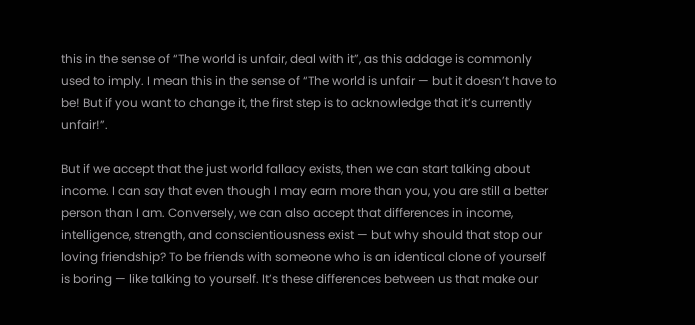this in the sense of “The world is unfair, deal with it”, as this addage is commonly used to imply. I mean this in the sense of “The world is unfair — but it doesn’t have to be! But if you want to change it, the first step is to acknowledge that it’s currently unfair!”.

But if we accept that the just world fallacy exists, then we can start talking about income. I can say that even though I may earn more than you, you are still a better person than I am. Conversely, we can also accept that differences in income, intelligence, strength, and conscientiousness exist — but why should that stop our loving friendship? To be friends with someone who is an identical clone of yourself is boring — like talking to yourself. It’s these differences between us that make our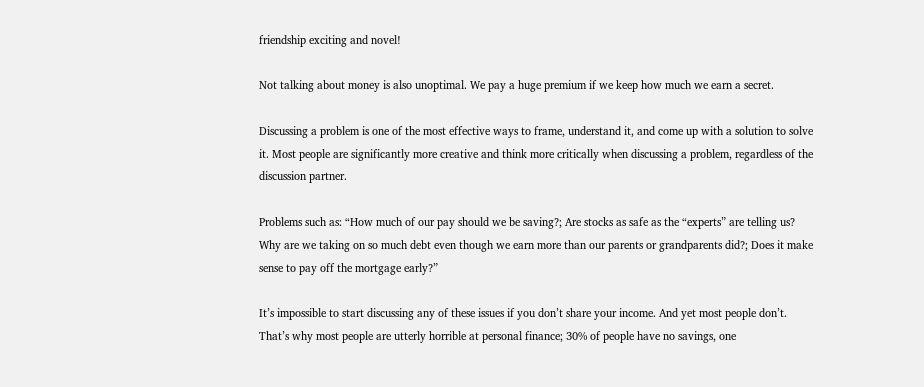friendship exciting and novel!

Not talking about money is also unoptimal. We pay a huge premium if we keep how much we earn a secret.

Discussing a problem is one of the most effective ways to frame, understand it, and come up with a solution to solve it. Most people are significantly more creative and think more critically when discussing a problem, regardless of the discussion partner.

Problems such as: “How much of our pay should we be saving?; Are stocks as safe as the “experts” are telling us? Why are we taking on so much debt even though we earn more than our parents or grandparents did?; Does it make sense to pay off the mortgage early?”

It’s impossible to start discussing any of these issues if you don’t share your income. And yet most people don’t. That’s why most people are utterly horrible at personal finance; 30% of people have no savings, one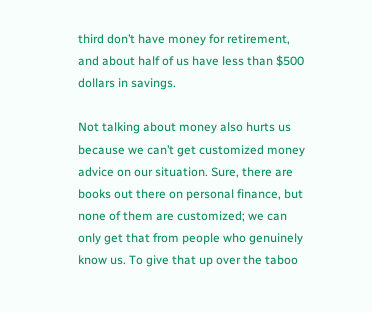third don’t have money for retirement, and about half of us have less than $500 dollars in savings.

Not talking about money also hurts us because we can’t get customized money advice on our situation. Sure, there are books out there on personal finance, but none of them are customized; we can only get that from people who genuinely know us. To give that up over the taboo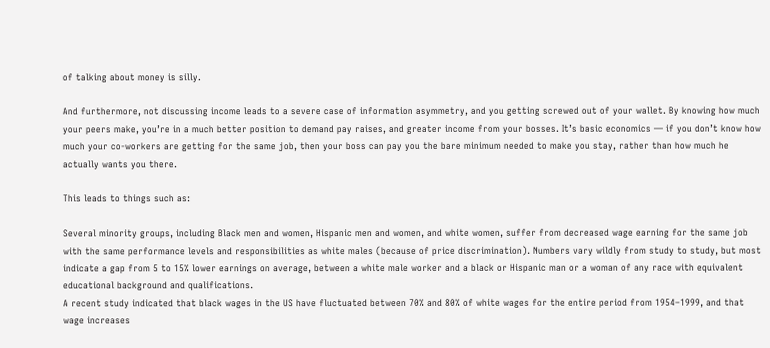of talking about money is silly.

And furthermore, not discussing income leads to a severe case of information asymmetry, and you getting screwed out of your wallet. By knowing how much your peers make, you’re in a much better position to demand pay raises, and greater income from your bosses. It’s basic economics — if you don’t know how much your co-workers are getting for the same job, then your boss can pay you the bare minimum needed to make you stay, rather than how much he actually wants you there.

This leads to things such as:

Several minority groups, including Black men and women, Hispanic men and women, and white women, suffer from decreased wage earning for the same job with the same performance levels and responsibilities as white males (because of price discrimination). Numbers vary wildly from study to study, but most indicate a gap from 5 to 15% lower earnings on average, between a white male worker and a black or Hispanic man or a woman of any race with equivalent educational background and qualifications.
A recent study indicated that black wages in the US have fluctuated between 70% and 80% of white wages for the entire period from 1954–1999, and that wage increases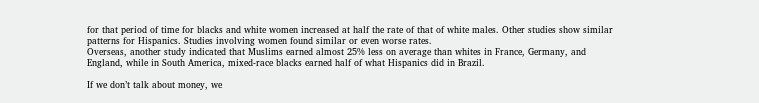for that period of time for blacks and white women increased at half the rate of that of white males. Other studies show similar patterns for Hispanics. Studies involving women found similar or even worse rates.
Overseas, another study indicated that Muslims earned almost 25% less on average than whites in France, Germany, and England, while in South America, mixed-race blacks earned half of what Hispanics did in Brazil.

If we don’t talk about money, we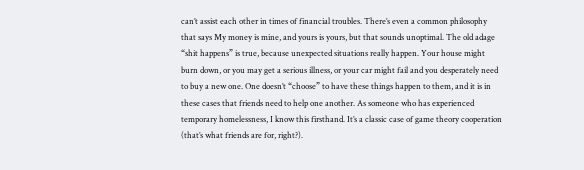can’t assist each other in times of financial troubles. There’s even a common philosophy that says My money is mine, and yours is yours, but that sounds unoptimal. The old adage “shit happens” is true, because unexpected situations really happen. Your house might burn down, or you may get a serious illness, or your car might fail and you desperately need to buy a new one. One doesn’t “choose” to have these things happen to them, and it is in these cases that friends need to help one another. As someone who has experienced temporary homelessness, I know this firsthand. It’s a classic case of game theory cooperation (that’s what friends are for, right?).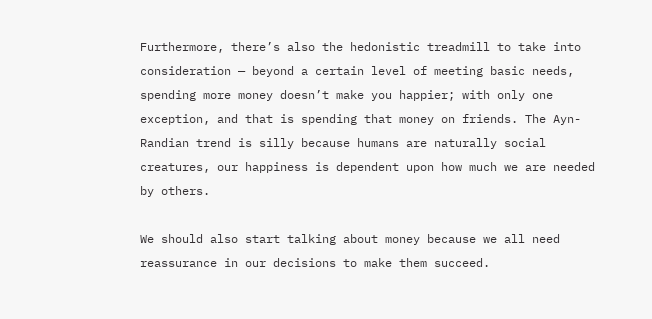Furthermore, there’s also the hedonistic treadmill to take into consideration — beyond a certain level of meeting basic needs, spending more money doesn’t make you happier; with only one exception, and that is spending that money on friends. The Ayn-Randian trend is silly because humans are naturally social creatures, our happiness is dependent upon how much we are needed by others.

We should also start talking about money because we all need reassurance in our decisions to make them succeed.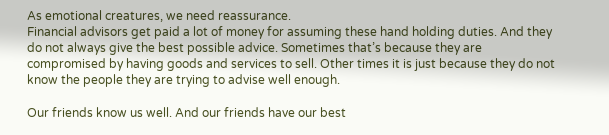As emotional creatures, we need reassurance.
Financial advisors get paid a lot of money for assuming these hand holding duties. And they do not always give the best possible advice. Sometimes that’s because they are compromised by having goods and services to sell. Other times it is just because they do not know the people they are trying to advise well enough.

Our friends know us well. And our friends have our best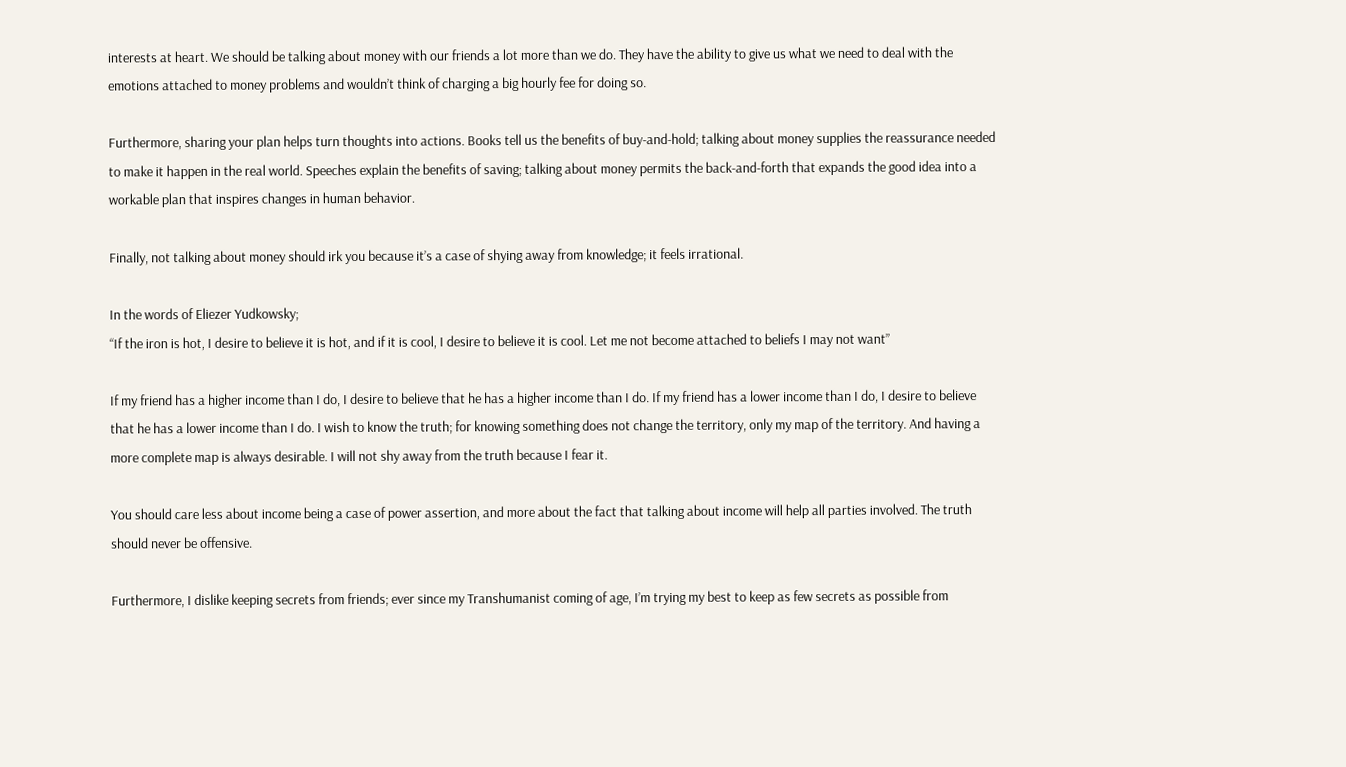interests at heart. We should be talking about money with our friends a lot more than we do. They have the ability to give us what we need to deal with the emotions attached to money problems and wouldn’t think of charging a big hourly fee for doing so.

Furthermore, sharing your plan helps turn thoughts into actions. Books tell us the benefits of buy-and-hold; talking about money supplies the reassurance needed to make it happen in the real world. Speeches explain the benefits of saving; talking about money permits the back-and-forth that expands the good idea into a workable plan that inspires changes in human behavior.

Finally, not talking about money should irk you because it’s a case of shying away from knowledge; it feels irrational.

In the words of Eliezer Yudkowsky;
“If the iron is hot, I desire to believe it is hot, and if it is cool, I desire to believe it is cool. Let me not become attached to beliefs I may not want”

If my friend has a higher income than I do, I desire to believe that he has a higher income than I do. If my friend has a lower income than I do, I desire to believe that he has a lower income than I do. I wish to know the truth; for knowing something does not change the territory, only my map of the territory. And having a more complete map is always desirable. I will not shy away from the truth because I fear it.

You should care less about income being a case of power assertion, and more about the fact that talking about income will help all parties involved. The truth should never be offensive.

Furthermore, I dislike keeping secrets from friends; ever since my Transhumanist coming of age, I’m trying my best to keep as few secrets as possible from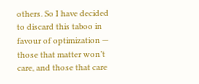others. So I have decided to discard this taboo in favour of optimization — those that matter won’t care, and those that care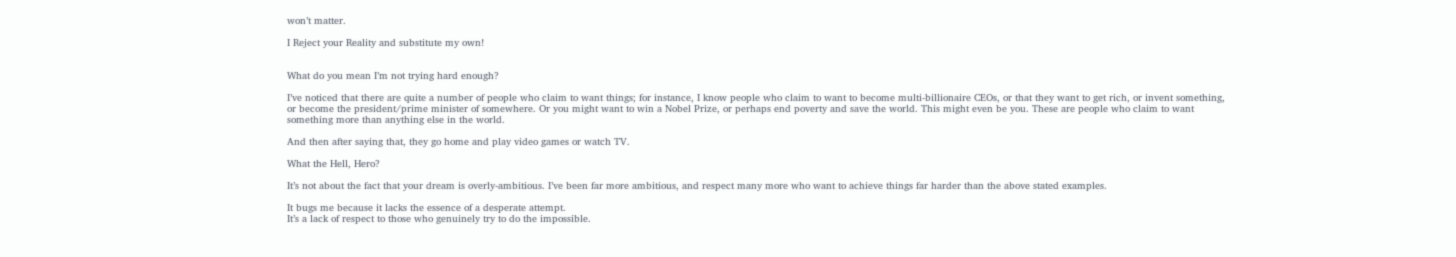won’t matter.

I Reject your Reality and substitute my own!


What do you mean I’m not trying hard enough?

I’ve noticed that there are quite a number of people who claim to want things; for instance, I know people who claim to want to become multi-billionaire CEOs, or that they want to get rich, or invent something, or become the president/prime minister of somewhere. Or you might want to win a Nobel Prize, or perhaps end poverty and save the world. This might even be you. These are people who claim to want something more than anything else in the world.

And then after saying that, they go home and play video games or watch TV.

What the Hell, Hero?

It’s not about the fact that your dream is overly-ambitious. I’ve been far more ambitious, and respect many more who want to achieve things far harder than the above stated examples.

It bugs me because it lacks the essence of a desperate attempt.
It’s a lack of respect to those who genuinely try to do the impossible.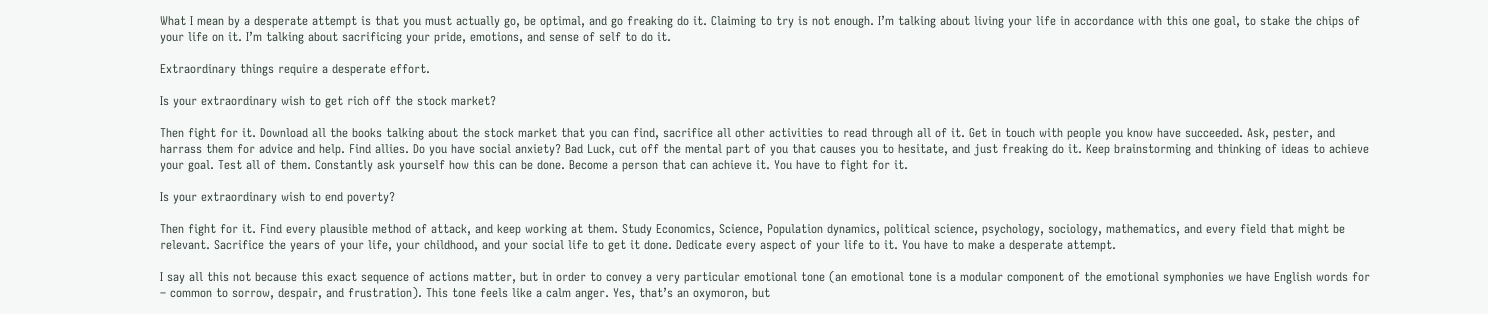What I mean by a desperate attempt is that you must actually go, be optimal, and go freaking do it. Claiming to try is not enough. I’m talking about living your life in accordance with this one goal, to stake the chips of your life on it. I’m talking about sacrificing your pride, emotions, and sense of self to do it.

Extraordinary things require a desperate effort.

Is your extraordinary wish to get rich off the stock market?

Then fight for it. Download all the books talking about the stock market that you can find, sacrifice all other activities to read through all of it. Get in touch with people you know have succeeded. Ask, pester, and harrass them for advice and help. Find allies. Do you have social anxiety? Bad Luck, cut off the mental part of you that causes you to hesitate, and just freaking do it. Keep brainstorming and thinking of ideas to achieve your goal. Test all of them. Constantly ask yourself how this can be done. Become a person that can achieve it. You have to fight for it.

Is your extraordinary wish to end poverty?

Then fight for it. Find every plausible method of attack, and keep working at them. Study Economics, Science, Population dynamics, political science, psychology, sociology, mathematics, and every field that might be relevant. Sacrifice the years of your life, your childhood, and your social life to get it done. Dedicate every aspect of your life to it. You have to make a desperate attempt.

I say all this not because this exact sequence of actions matter, but in order to convey a very particular emotional tone (an emotional tone is a modular component of the emotional symphonies we have English words for – common to sorrow, despair, and frustration). This tone feels like a calm anger. Yes, that’s an oxymoron, but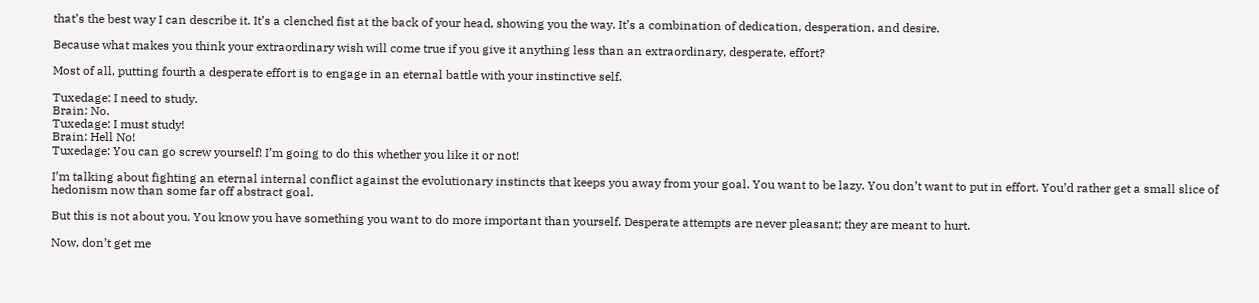that’s the best way I can describe it. It’s a clenched fist at the back of your head, showing you the way. It’s a combination of dedication, desperation, and desire.

Because what makes you think your extraordinary wish will come true if you give it anything less than an extraordinary, desperate, effort?

Most of all, putting fourth a desperate effort is to engage in an eternal battle with your instinctive self.

Tuxedage: I need to study.
Brain: No.
Tuxedage: I must study!
Brain: Hell No!
Tuxedage: You can go screw yourself! I’m going to do this whether you like it or not!

I’m talking about fighting an eternal internal conflict against the evolutionary instincts that keeps you away from your goal. You want to be lazy. You don’t want to put in effort. You’d rather get a small slice of hedonism now than some far off abstract goal.

But this is not about you. You know you have something you want to do more important than yourself. Desperate attempts are never pleasant; they are meant to hurt.

Now, don’t get me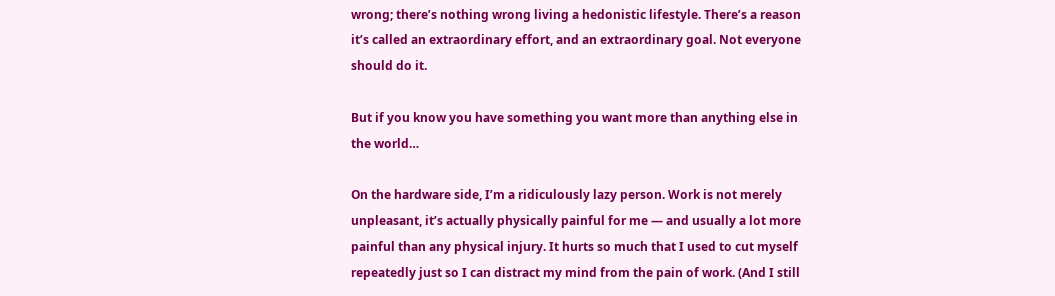wrong; there’s nothing wrong living a hedonistic lifestyle. There’s a reason it’s called an extraordinary effort, and an extraordinary goal. Not everyone should do it.

But if you know you have something you want more than anything else in the world…

On the hardware side, I’m a ridiculously lazy person. Work is not merely unpleasant, it’s actually physically painful for me — and usually a lot more painful than any physical injury. It hurts so much that I used to cut myself repeatedly just so I can distract my mind from the pain of work. (And I still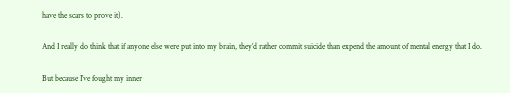have the scars to prove it).

And I really do think that if anyone else were put into my brain, they’d rather commit suicide than expend the amount of mental energy that I do.

But because I’ve fought my inner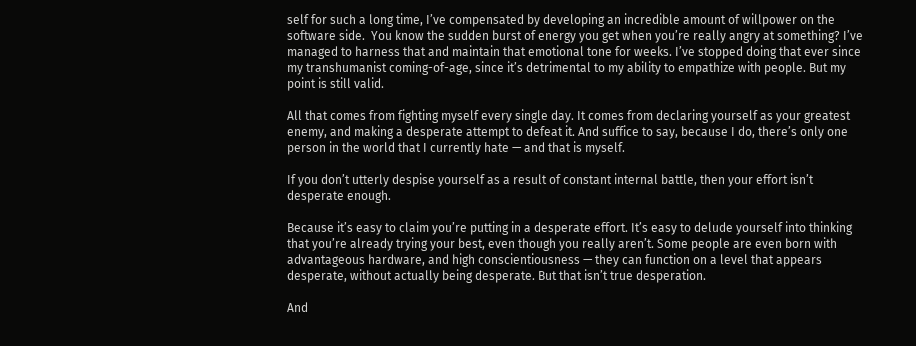self for such a long time, I’ve compensated by developing an incredible amount of willpower on the software side.  You know the sudden burst of energy you get when you’re really angry at something? I’ve managed to harness that and maintain that emotional tone for weeks. I’ve stopped doing that ever since my transhumanist coming-of-age, since it’s detrimental to my ability to empathize with people. But my point is still valid.

All that comes from fighting myself every single day. It comes from declaring yourself as your greatest enemy, and making a desperate attempt to defeat it. And suffice to say, because I do, there’s only one person in the world that I currently hate — and that is myself.

If you don’t utterly despise yourself as a result of constant internal battle, then your effort isn’t desperate enough.

Because it’s easy to claim you’re putting in a desperate effort. It’s easy to delude yourself into thinking that you’re already trying your best, even though you really aren’t. Some people are even born with advantageous hardware, and high conscientiousness — they can function on a level that appears desperate, without actually being desperate. But that isn’t true desperation.

And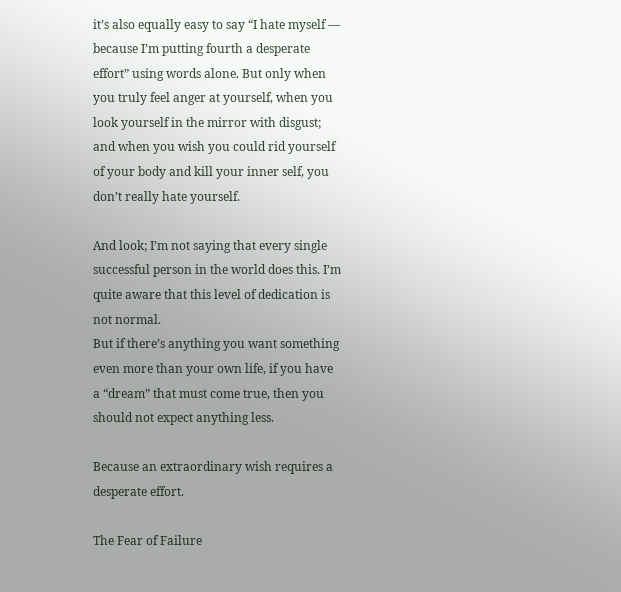it’s also equally easy to say “I hate myself — because I’m putting fourth a desperate effort” using words alone. But only when you truly feel anger at yourself, when you look yourself in the mirror with disgust; and when you wish you could rid yourself of your body and kill your inner self, you don’t really hate yourself.

And look; I’m not saying that every single successful person in the world does this. I’m quite aware that this level of dedication is not normal.
But if there’s anything you want something even more than your own life, if you have a “dream” that must come true, then you should not expect anything less.

Because an extraordinary wish requires a desperate effort.

The Fear of Failure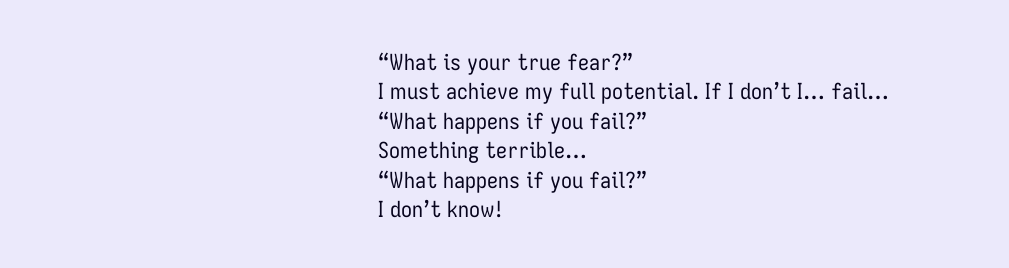“What is your true fear?”
I must achieve my full potential. If I don’t I… fail…
“What happens if you fail?”
Something terrible…
“What happens if you fail?”
I don’t know!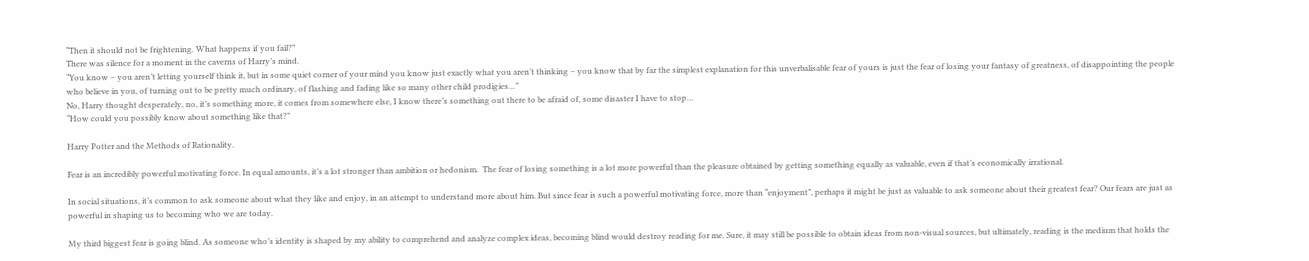“Then it should not be frightening. What happens if you fail?”
There was silence for a moment in the caverns of Harry’s mind.
“You know – you aren’t letting yourself think it, but in some quiet corner of your mind you know just exactly what you aren’t thinking – you know that by far the simplest explanation for this unverbalisable fear of yours is just the fear of losing your fantasy of greatness, of disappointing the people who believe in you, of turning out to be pretty much ordinary, of flashing and fading like so many other child prodigies…”
No, Harry thought desperately, no, it’s something more, it comes from somewhere else, I know there’s something out there to be afraid of, some disaster I have to stop…
“How could you possibly know about something like that?”

Harry Potter and the Methods of Rationality.

Fear is an incredibly powerful motivating force. In equal amounts, it’s a lot stronger than ambition or hedonism.  The fear of losing something is a lot more powerful than the pleasure obtained by getting something equally as valuable, even if that’s economically irrational.

In social situations, it’s common to ask someone about what they like and enjoy, in an attempt to understand more about him. But since fear is such a powerful motivating force, more than “enjoyment”, perhaps it might be just as valuable to ask someone about their greatest fear? Our fears are just as powerful in shaping us to becoming who we are today.

My third biggest fear is going blind. As someone who’s identity is shaped by my ability to comprehend and analyze complex ideas, becoming blind would destroy reading for me. Sure, it may still be possible to obtain ideas from non-visual sources, but ultimately, reading is the medium that holds the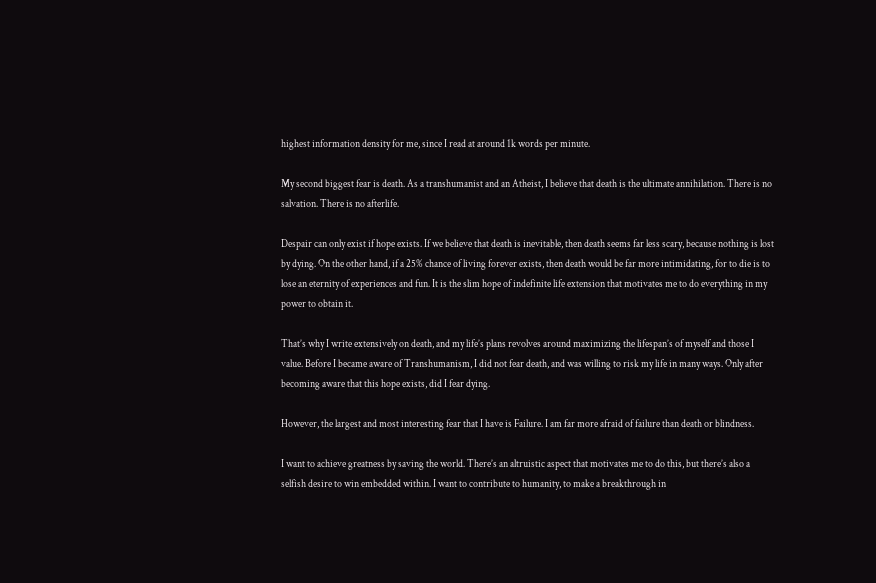highest information density for me, since I read at around 1k words per minute.

My second biggest fear is death. As a transhumanist and an Atheist, I believe that death is the ultimate annihilation. There is no salvation. There is no afterlife.

Despair can only exist if hope exists. If we believe that death is inevitable, then death seems far less scary, because nothing is lost by dying. On the other hand, if a 25% chance of living forever exists, then death would be far more intimidating, for to die is to lose an eternity of experiences and fun. It is the slim hope of indefinite life extension that motivates me to do everything in my power to obtain it.

That’s why I write extensively on death, and my life’s plans revolves around maximizing the lifespan’s of myself and those I value. Before I became aware of Transhumanism, I did not fear death, and was willing to risk my life in many ways. Only after becoming aware that this hope exists, did I fear dying.

However, the largest and most interesting fear that I have is Failure. I am far more afraid of failure than death or blindness.

I want to achieve greatness by saving the world. There’s an altruistic aspect that motivates me to do this, but there’s also a selfish desire to win embedded within. I want to contribute to humanity, to make a breakthrough in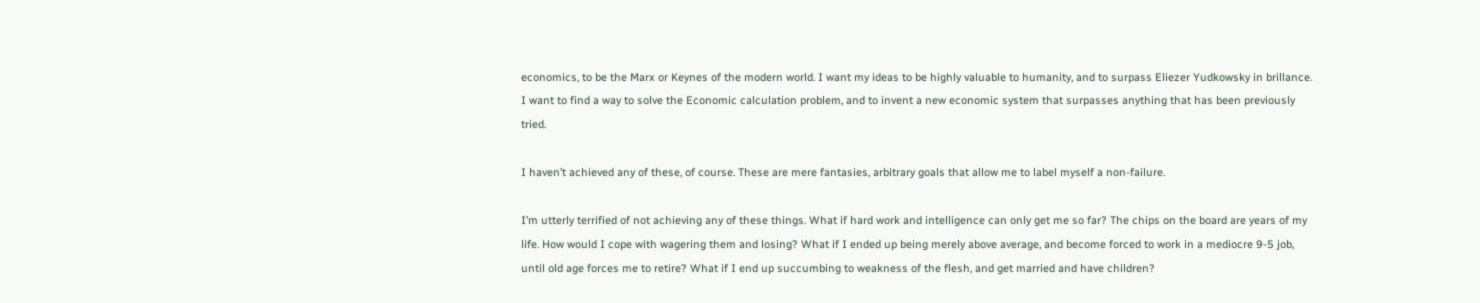economics, to be the Marx or Keynes of the modern world. I want my ideas to be highly valuable to humanity, and to surpass Eliezer Yudkowsky in brillance. I want to find a way to solve the Economic calculation problem, and to invent a new economic system that surpasses anything that has been previously tried.

I haven’t achieved any of these, of course. These are mere fantasies, arbitrary goals that allow me to label myself a non-failure.

I’m utterly terrified of not achieving any of these things. What if hard work and intelligence can only get me so far? The chips on the board are years of my life. How would I cope with wagering them and losing? What if I ended up being merely above average, and become forced to work in a mediocre 9-5 job, until old age forces me to retire? What if I end up succumbing to weakness of the flesh, and get married and have children?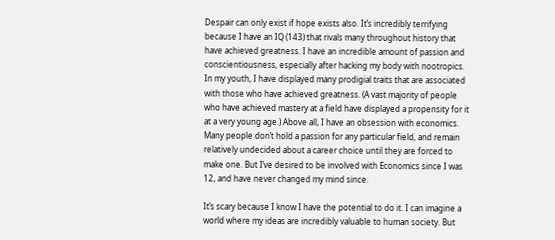Despair can only exist if hope exists also. It’s incredibly terrifying because I have an IQ (143) that rivals many throughout history that have achieved greatness. I have an incredible amount of passion and conscientiousness, especially after hacking my body with nootropics. In my youth, I have displayed many prodigial traits that are associated with those who have achieved greatness. (A vast majority of people who have achieved mastery at a field have displayed a propensity for it at a very young age.) Above all, I have an obsession with economics. Many people don’t hold a passion for any particular field, and remain relatively undecided about a career choice until they are forced to make one. But I’ve desired to be involved with Economics since I was 12, and have never changed my mind since.

It’s scary because I know I have the potential to do it. I can imagine a world where my ideas are incredibly valuable to human society. But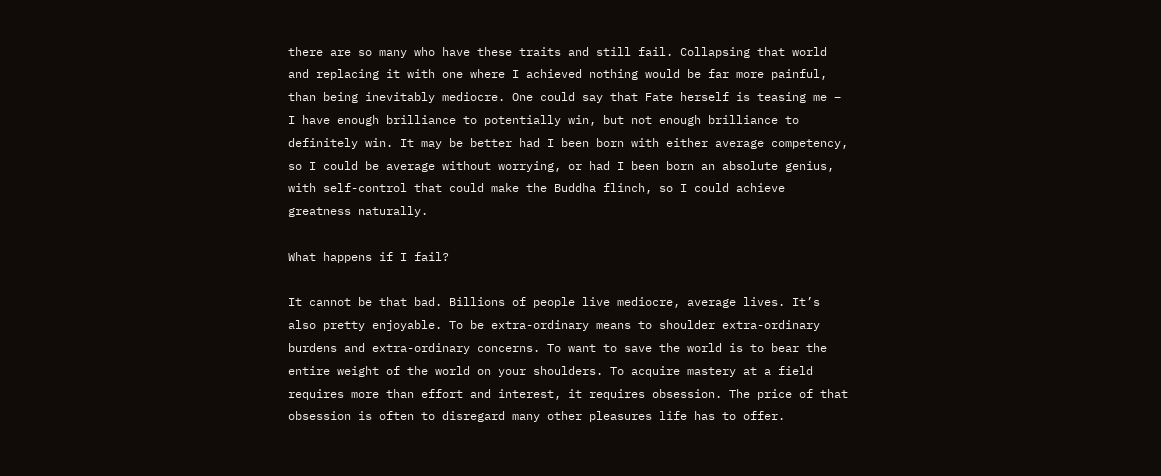there are so many who have these traits and still fail. Collapsing that world and replacing it with one where I achieved nothing would be far more painful, than being inevitably mediocre. One could say that Fate herself is teasing me – I have enough brilliance to potentially win, but not enough brilliance to definitely win. It may be better had I been born with either average competency, so I could be average without worrying, or had I been born an absolute genius, with self-control that could make the Buddha flinch, so I could achieve greatness naturally.

What happens if I fail?

It cannot be that bad. Billions of people live mediocre, average lives. It’s also pretty enjoyable. To be extra-ordinary means to shoulder extra-ordinary burdens and extra-ordinary concerns. To want to save the world is to bear the entire weight of the world on your shoulders. To acquire mastery at a field requires more than effort and interest, it requires obsession. The price of that obsession is often to disregard many other pleasures life has to offer.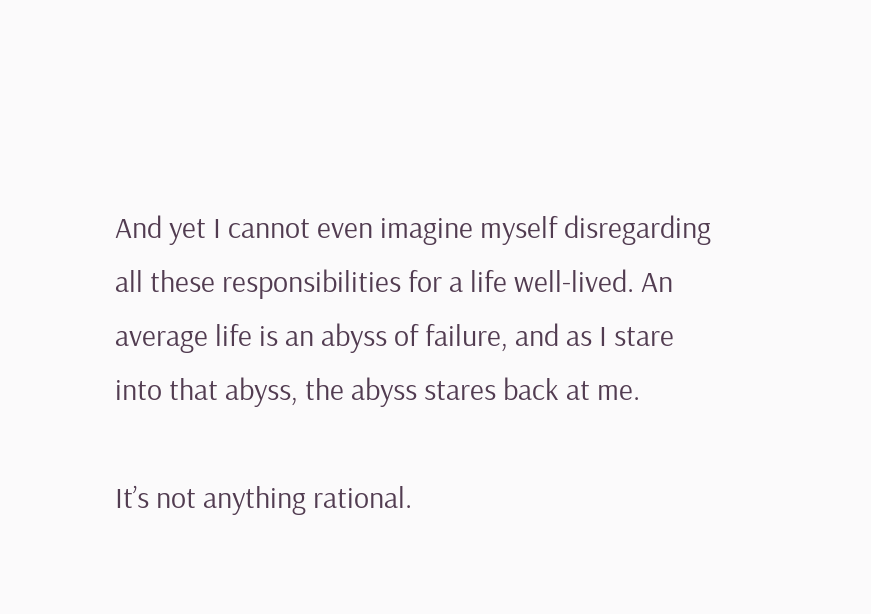And yet I cannot even imagine myself disregarding all these responsibilities for a life well-lived. An average life is an abyss of failure, and as I stare into that abyss, the abyss stares back at me.

It’s not anything rational.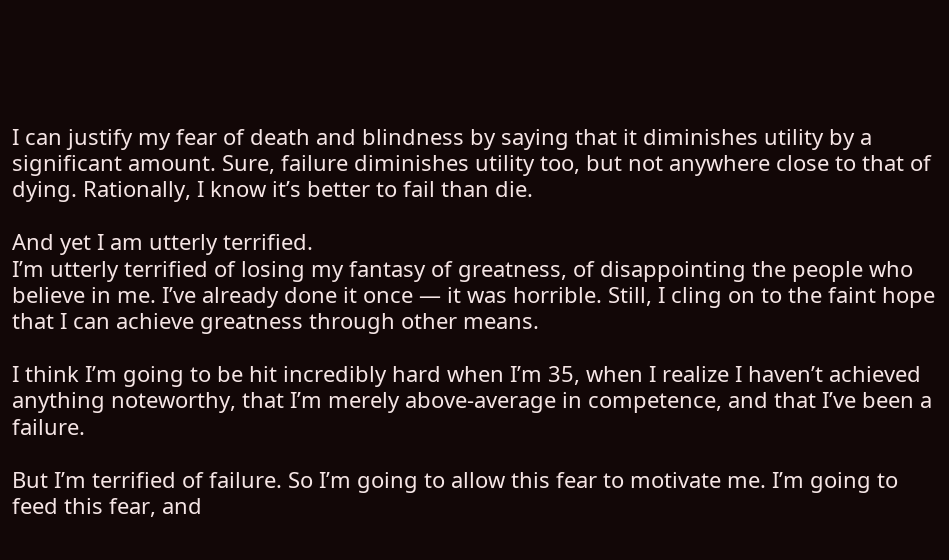I can justify my fear of death and blindness by saying that it diminishes utility by a significant amount. Sure, failure diminishes utility too, but not anywhere close to that of dying. Rationally, I know it’s better to fail than die.

And yet I am utterly terrified.
I’m utterly terrified of losing my fantasy of greatness, of disappointing the people who believe in me. I’ve already done it once — it was horrible. Still, I cling on to the faint hope that I can achieve greatness through other means.

I think I’m going to be hit incredibly hard when I’m 35, when I realize I haven’t achieved anything noteworthy, that I’m merely above-average in competence, and that I’ve been a failure.

But I’m terrified of failure. So I’m going to allow this fear to motivate me. I’m going to feed this fear, and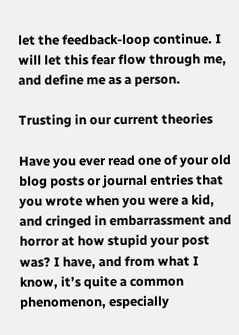let the feedback-loop continue. I will let this fear flow through me, and define me as a person.

Trusting in our current theories

Have you ever read one of your old blog posts or journal entries that you wrote when you were a kid, and cringed in embarrassment and horror at how stupid your post was? I have, and from what I know, it’s quite a common phenomenon, especially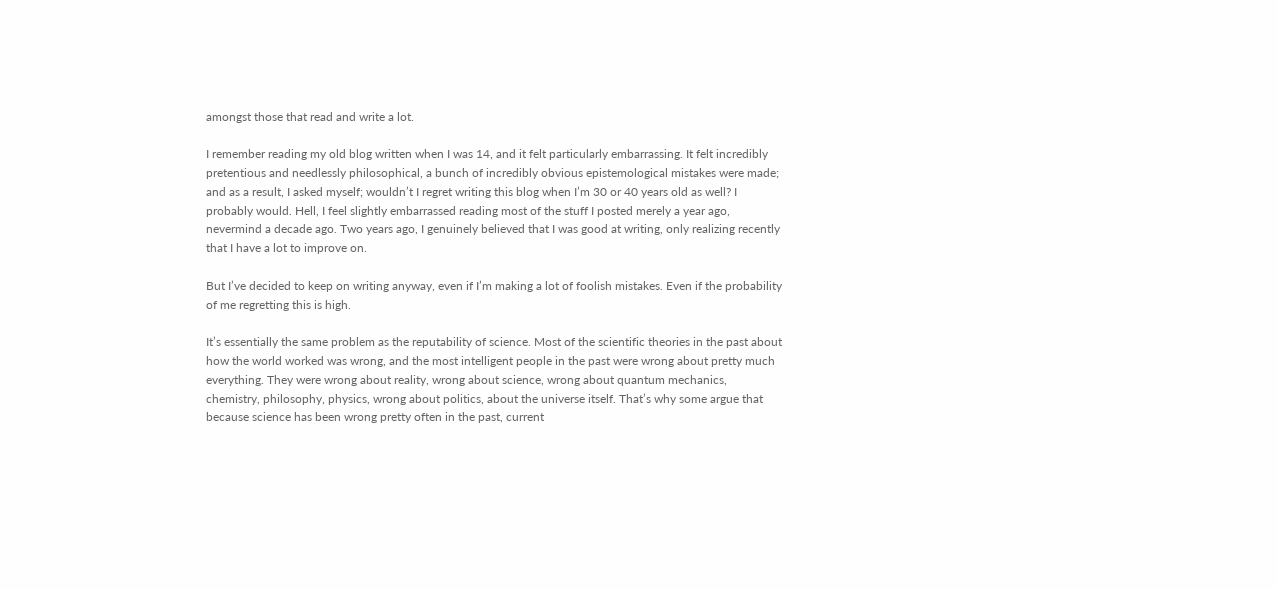amongst those that read and write a lot.

I remember reading my old blog written when I was 14, and it felt particularly embarrassing. It felt incredibly pretentious and needlessly philosophical, a bunch of incredibly obvious epistemological mistakes were made; and as a result, I asked myself; wouldn’t I regret writing this blog when I’m 30 or 40 years old as well? I probably would. Hell, I feel slightly embarrassed reading most of the stuff I posted merely a year ago, nevermind a decade ago. Two years ago, I genuinely believed that I was good at writing, only realizing recently that I have a lot to improve on.

But I’ve decided to keep on writing anyway, even if I’m making a lot of foolish mistakes. Even if the probability of me regretting this is high.

It’s essentially the same problem as the reputability of science. Most of the scientific theories in the past about how the world worked was wrong, and the most intelligent people in the past were wrong about pretty much everything. They were wrong about reality, wrong about science, wrong about quantum mechanics, chemistry, philosophy, physics, wrong about politics, about the universe itself. That’s why some argue that because science has been wrong pretty often in the past, current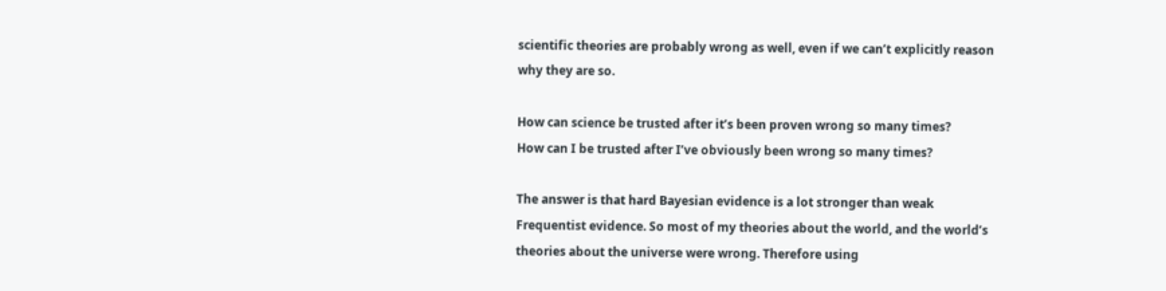scientific theories are probably wrong as well, even if we can’t explicitly reason why they are so.

How can science be trusted after it’s been proven wrong so many times?
How can I be trusted after I’ve obviously been wrong so many times?

The answer is that hard Bayesian evidence is a lot stronger than weak Frequentist evidence. So most of my theories about the world, and the world’s theories about the universe were wrong. Therefore using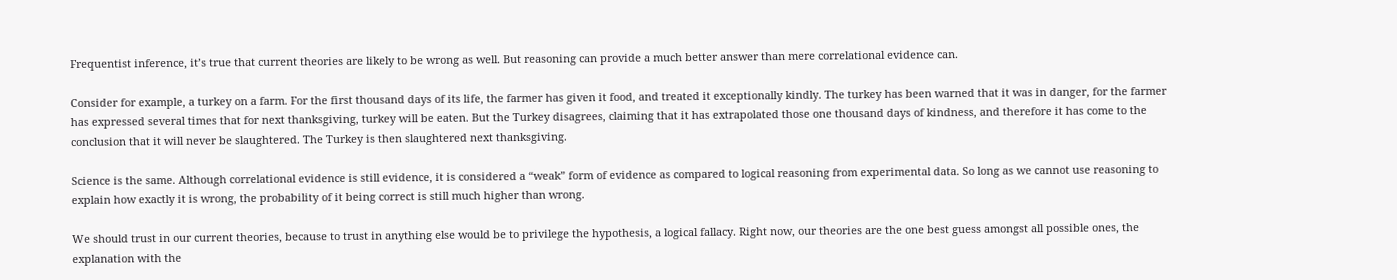Frequentist inference, it’s true that current theories are likely to be wrong as well. But reasoning can provide a much better answer than mere correlational evidence can.

Consider for example, a turkey on a farm. For the first thousand days of its life, the farmer has given it food, and treated it exceptionally kindly. The turkey has been warned that it was in danger, for the farmer has expressed several times that for next thanksgiving, turkey will be eaten. But the Turkey disagrees, claiming that it has extrapolated those one thousand days of kindness, and therefore it has come to the conclusion that it will never be slaughtered. The Turkey is then slaughtered next thanksgiving.

Science is the same. Although correlational evidence is still evidence, it is considered a “weak” form of evidence as compared to logical reasoning from experimental data. So long as we cannot use reasoning to explain how exactly it is wrong, the probability of it being correct is still much higher than wrong.

We should trust in our current theories, because to trust in anything else would be to privilege the hypothesis, a logical fallacy. Right now, our theories are the one best guess amongst all possible ones, the explanation with the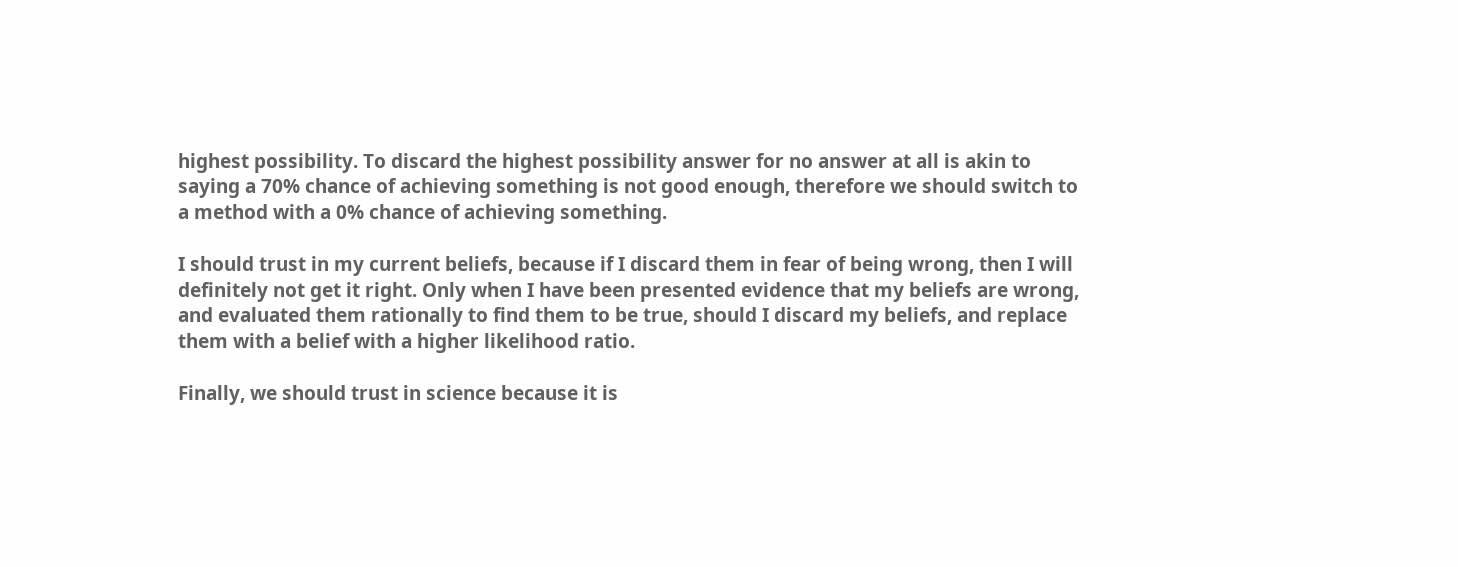highest possibility. To discard the highest possibility answer for no answer at all is akin to saying a 70% chance of achieving something is not good enough, therefore we should switch to a method with a 0% chance of achieving something.

I should trust in my current beliefs, because if I discard them in fear of being wrong, then I will definitely not get it right. Only when I have been presented evidence that my beliefs are wrong, and evaluated them rationally to find them to be true, should I discard my beliefs, and replace them with a belief with a higher likelihood ratio.

Finally, we should trust in science because it is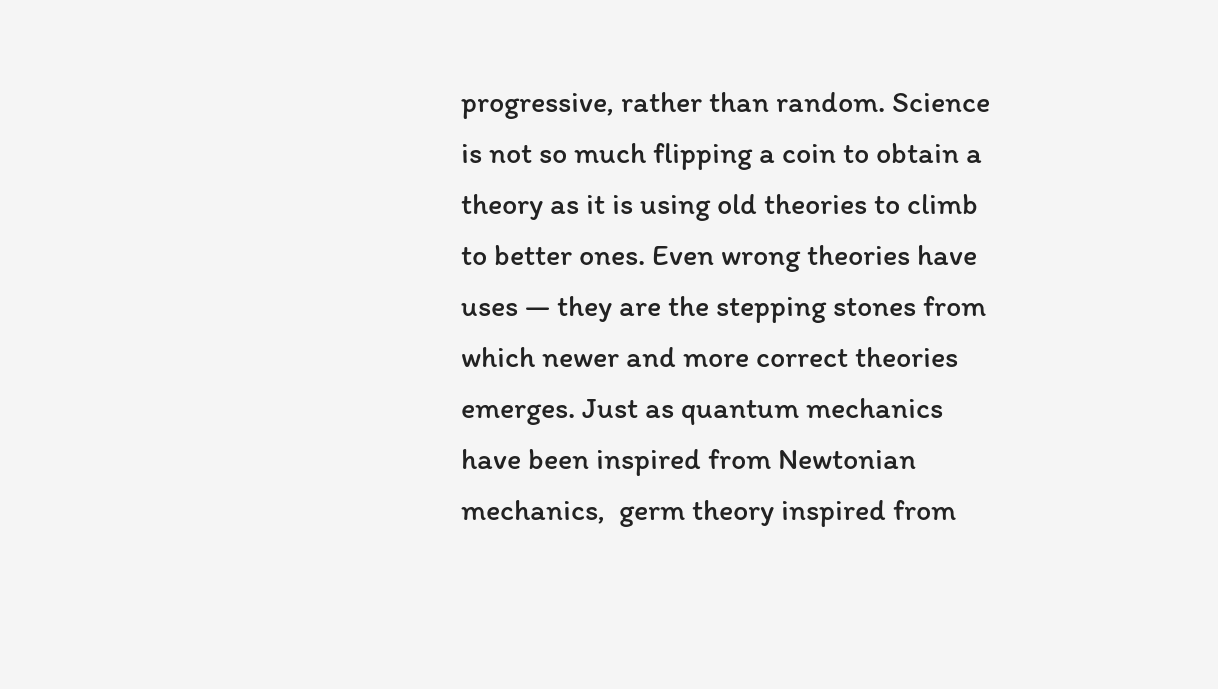progressive, rather than random. Science is not so much flipping a coin to obtain a theory as it is using old theories to climb to better ones. Even wrong theories have uses — they are the stepping stones from which newer and more correct theories emerges. Just as quantum mechanics have been inspired from Newtonian mechanics,  germ theory inspired from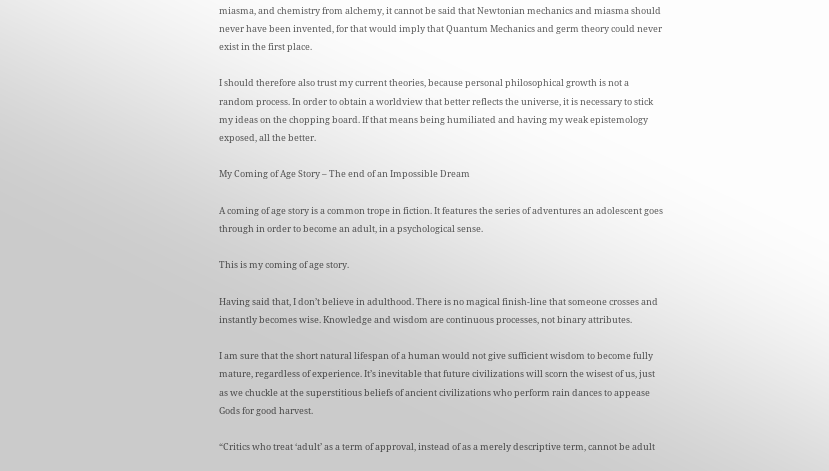miasma, and chemistry from alchemy, it cannot be said that Newtonian mechanics and miasma should never have been invented, for that would imply that Quantum Mechanics and germ theory could never exist in the first place.

I should therefore also trust my current theories, because personal philosophical growth is not a random process. In order to obtain a worldview that better reflects the universe, it is necessary to stick my ideas on the chopping board. If that means being humiliated and having my weak epistemology exposed, all the better.

My Coming of Age Story – The end of an Impossible Dream

A coming of age story is a common trope in fiction. It features the series of adventures an adolescent goes through in order to become an adult, in a psychological sense.

This is my coming of age story.

Having said that, I don’t believe in adulthood. There is no magical finish-line that someone crosses and instantly becomes wise. Knowledge and wisdom are continuous processes, not binary attributes.

I am sure that the short natural lifespan of a human would not give sufficient wisdom to become fully mature, regardless of experience. It’s inevitable that future civilizations will scorn the wisest of us, just as we chuckle at the superstitious beliefs of ancient civilizations who perform rain dances to appease Gods for good harvest.

“Critics who treat ‘adult’ as a term of approval, instead of as a merely descriptive term, cannot be adult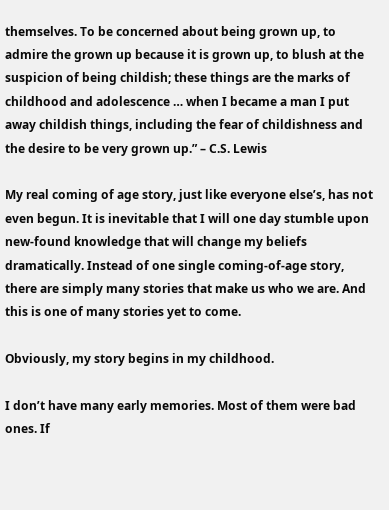themselves. To be concerned about being grown up, to admire the grown up because it is grown up, to blush at the suspicion of being childish; these things are the marks of childhood and adolescence … when I became a man I put away childish things, including the fear of childishness and the desire to be very grown up.” – C.S. Lewis

My real coming of age story, just like everyone else’s, has not even begun. It is inevitable that I will one day stumble upon new-found knowledge that will change my beliefs dramatically. Instead of one single coming-of-age story, there are simply many stories that make us who we are. And this is one of many stories yet to come.

Obviously, my story begins in my childhood.

I don’t have many early memories. Most of them were bad ones. If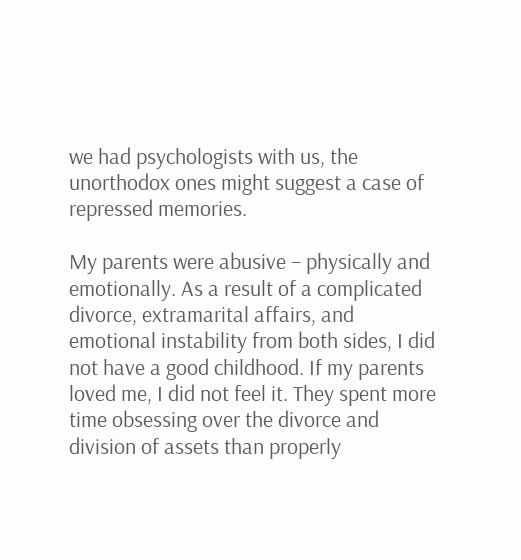we had psychologists with us, the unorthodox ones might suggest a case of repressed memories.

My parents were abusive – physically and emotionally. As a result of a complicated divorce, extramarital affairs, and emotional instability from both sides, I did not have a good childhood. If my parents loved me, I did not feel it. They spent more time obsessing over the divorce and division of assets than properly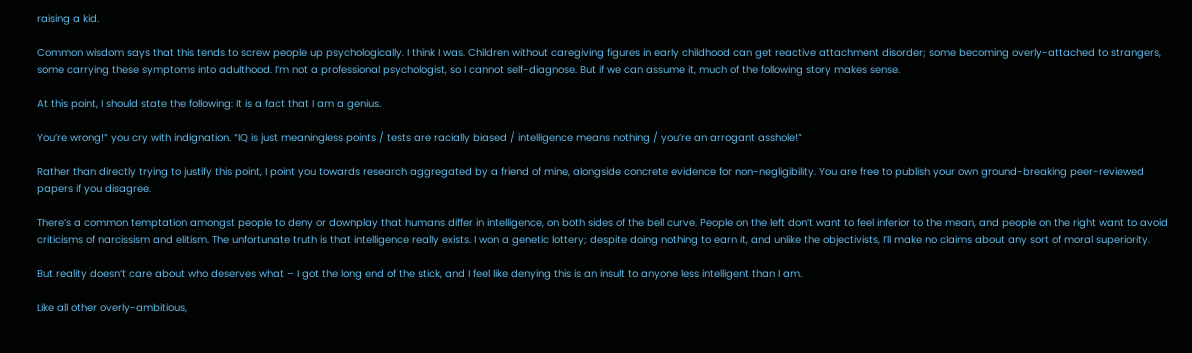raising a kid.

Common wisdom says that this tends to screw people up psychologically. I think I was. Children without caregiving figures in early childhood can get reactive attachment disorder; some becoming overly-attached to strangers, some carrying these symptoms into adulthood. I’m not a professional psychologist, so I cannot self-diagnose. But if we can assume it, much of the following story makes sense.

At this point, I should state the following: It is a fact that I am a genius.

You’re wrong!” you cry with indignation. “IQ is just meaningless points / tests are racially biased / intelligence means nothing / you’re an arrogant asshole!”

Rather than directly trying to justify this point, I point you towards research aggregated by a friend of mine, alongside concrete evidence for non-negligibility. You are free to publish your own ground-breaking peer-reviewed papers if you disagree.

There’s a common temptation amongst people to deny or downplay that humans differ in intelligence, on both sides of the bell curve. People on the left don’t want to feel inferior to the mean, and people on the right want to avoid criticisms of narcissism and elitism. The unfortunate truth is that intelligence really exists. I won a genetic lottery; despite doing nothing to earn it, and unlike the objectivists, I’ll make no claims about any sort of moral superiority.

But reality doesn’t care about who deserves what – I got the long end of the stick, and I feel like denying this is an insult to anyone less intelligent than I am.

Like all other overly-ambitious,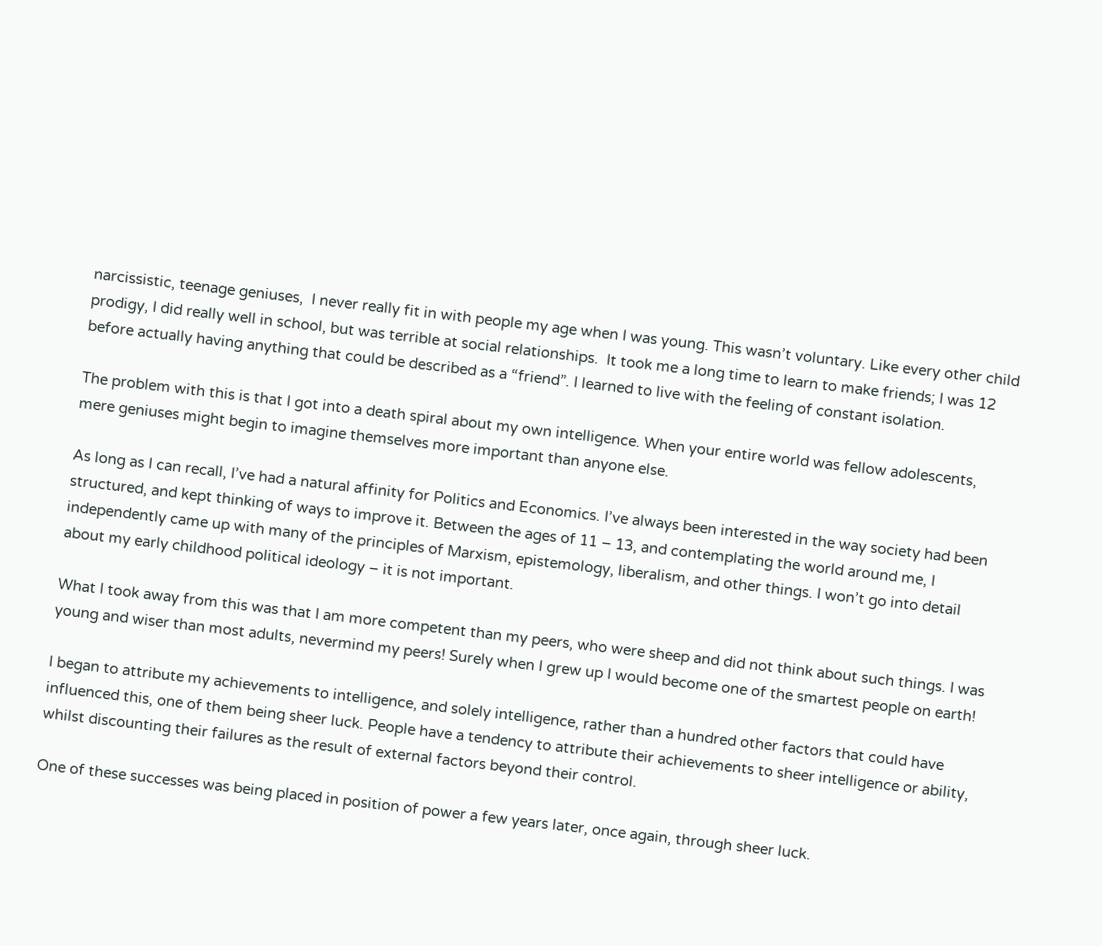narcissistic, teenage geniuses,  I never really fit in with people my age when I was young. This wasn’t voluntary. Like every other child prodigy, I did really well in school, but was terrible at social relationships.  It took me a long time to learn to make friends; I was 12 before actually having anything that could be described as a “friend”. I learned to live with the feeling of constant isolation.

The problem with this is that I got into a death spiral about my own intelligence. When your entire world was fellow adolescents, mere geniuses might begin to imagine themselves more important than anyone else.

As long as I can recall, I’ve had a natural affinity for Politics and Economics. I’ve always been interested in the way society had been structured, and kept thinking of ways to improve it. Between the ages of 11 – 13, and contemplating the world around me, I independently came up with many of the principles of Marxism, epistemology, liberalism, and other things. I won’t go into detail about my early childhood political ideology – it is not important.

What I took away from this was that I am more competent than my peers, who were sheep and did not think about such things. I was young and wiser than most adults, nevermind my peers! Surely when I grew up I would become one of the smartest people on earth!

I began to attribute my achievements to intelligence, and solely intelligence, rather than a hundred other factors that could have influenced this, one of them being sheer luck. People have a tendency to attribute their achievements to sheer intelligence or ability, whilst discounting their failures as the result of external factors beyond their control.

One of these successes was being placed in position of power a few years later, once again, through sheer luck.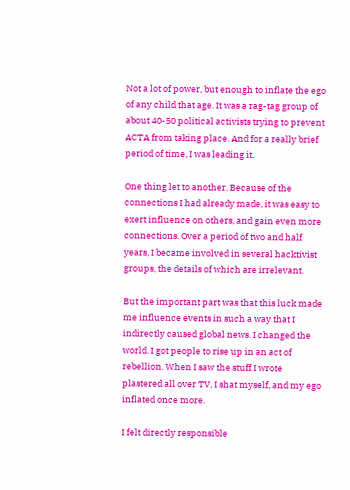Not a lot of power, but enough to inflate the ego of any child that age. It was a rag-tag group of about 40-50 political activists trying to prevent ACTA from taking place. And for a really brief period of time, I was leading it.

One thing let to another. Because of the connections I had already made, it was easy to exert influence on others, and gain even more connections. Over a period of two and half years, I became involved in several hacktivist groups, the details of which are irrelevant.

But the important part was that this luck made me influence events in such a way that I indirectly caused global news. I changed the world. I got people to rise up in an act of rebellion. When I saw the stuff I wrote plastered all over TV, I shat myself, and my ego inflated once more.

I felt directly responsible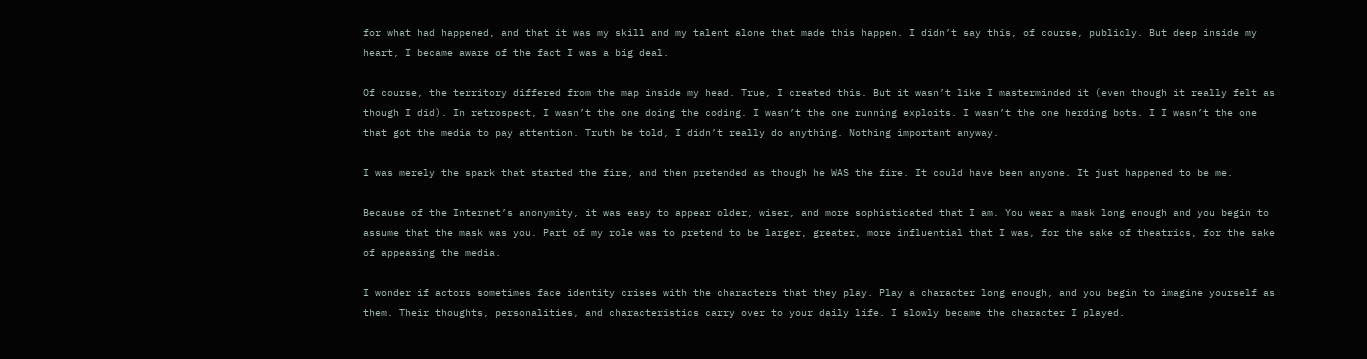for what had happened, and that it was my skill and my talent alone that made this happen. I didn’t say this, of course, publicly. But deep inside my heart, I became aware of the fact I was a big deal.

Of course, the territory differed from the map inside my head. True, I created this. But it wasn’t like I masterminded it (even though it really felt as though I did). In retrospect, I wasn’t the one doing the coding. I wasn’t the one running exploits. I wasn’t the one herding bots. I I wasn’t the one that got the media to pay attention. Truth be told, I didn’t really do anything. Nothing important anyway.

I was merely the spark that started the fire, and then pretended as though he WAS the fire. It could have been anyone. It just happened to be me.

Because of the Internet’s anonymity, it was easy to appear older, wiser, and more sophisticated that I am. You wear a mask long enough and you begin to assume that the mask was you. Part of my role was to pretend to be larger, greater, more influential that I was, for the sake of theatrics, for the sake of appeasing the media.

I wonder if actors sometimes face identity crises with the characters that they play. Play a character long enough, and you begin to imagine yourself as them. Their thoughts, personalities, and characteristics carry over to your daily life. I slowly became the character I played.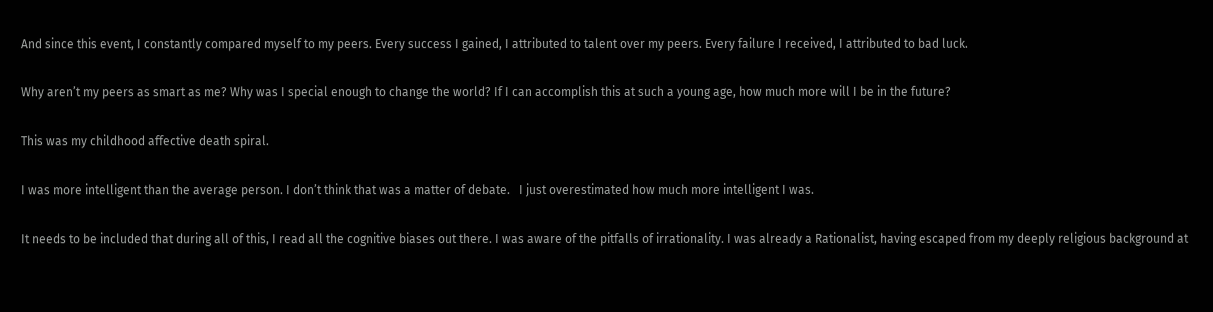And since this event, I constantly compared myself to my peers. Every success I gained, I attributed to talent over my peers. Every failure I received, I attributed to bad luck.

Why aren’t my peers as smart as me? Why was I special enough to change the world? If I can accomplish this at such a young age, how much more will I be in the future?

This was my childhood affective death spiral.

I was more intelligent than the average person. I don’t think that was a matter of debate.   I just overestimated how much more intelligent I was.

It needs to be included that during all of this, I read all the cognitive biases out there. I was aware of the pitfalls of irrationality. I was already a Rationalist, having escaped from my deeply religious background at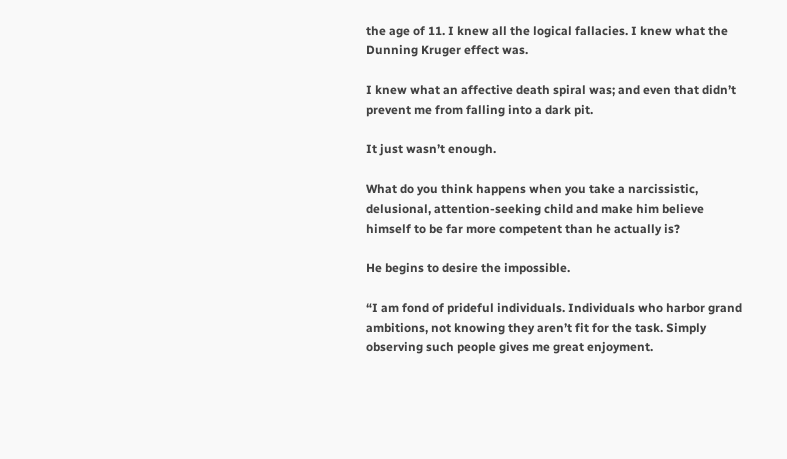the age of 11. I knew all the logical fallacies. I knew what the Dunning Kruger effect was.

I knew what an affective death spiral was; and even that didn’t prevent me from falling into a dark pit.

It just wasn’t enough.

What do you think happens when you take a narcissistic, delusional, attention-seeking child and make him believe himself to be far more competent than he actually is?

He begins to desire the impossible.

“I am fond of prideful individuals. Individuals who harbor grand ambitions, not knowing they aren’t fit for the task. Simply observing such people gives me great enjoyment.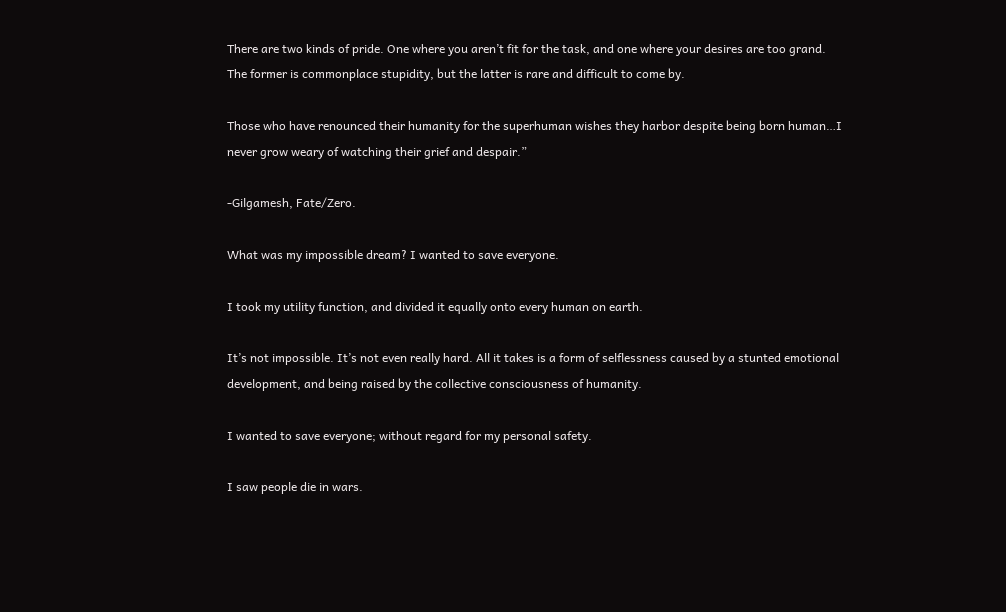There are two kinds of pride. One where you aren’t fit for the task, and one where your desires are too grand. The former is commonplace stupidity, but the latter is rare and difficult to come by.

Those who have renounced their humanity for the superhuman wishes they harbor despite being born human…I never grow weary of watching their grief and despair.”

-Gilgamesh, Fate/Zero.

What was my impossible dream? I wanted to save everyone.

I took my utility function, and divided it equally onto every human on earth.

It’s not impossible. It’s not even really hard. All it takes is a form of selflessness caused by a stunted emotional development, and being raised by the collective consciousness of humanity.

I wanted to save everyone; without regard for my personal safety.

I saw people die in wars.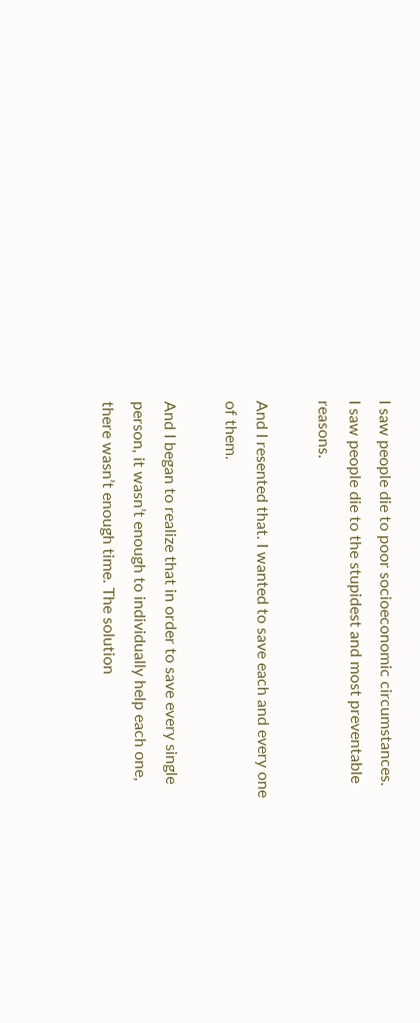I saw people die to poor socioeconomic circumstances.
I saw people die to the stupidest and most preventable reasons.

And I resented that. I wanted to save each and every one of them.

And I began to realize that in order to save every single person, it wasn’t enough to individually help each one, there wasn’t enough time. The solution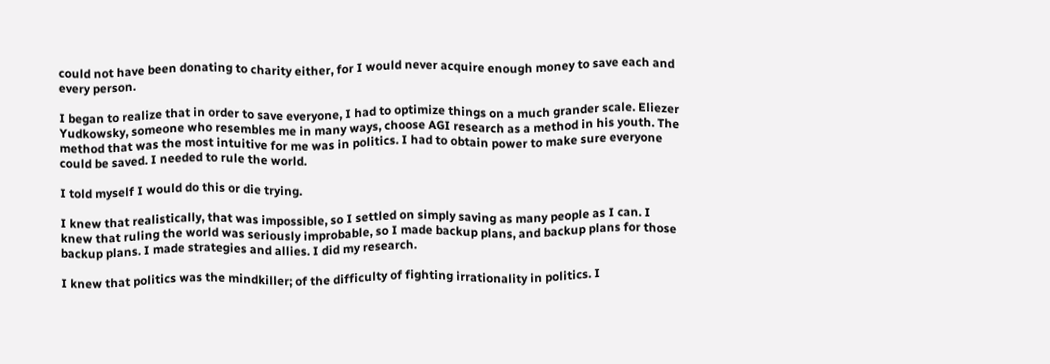could not have been donating to charity either, for I would never acquire enough money to save each and every person.

I began to realize that in order to save everyone, I had to optimize things on a much grander scale. Eliezer Yudkowsky, someone who resembles me in many ways, choose AGI research as a method in his youth. The method that was the most intuitive for me was in politics. I had to obtain power to make sure everyone could be saved. I needed to rule the world.

I told myself I would do this or die trying.

I knew that realistically, that was impossible, so I settled on simply saving as many people as I can. I knew that ruling the world was seriously improbable, so I made backup plans, and backup plans for those backup plans. I made strategies and allies. I did my research.

I knew that politics was the mindkiller; of the difficulty of fighting irrationality in politics. I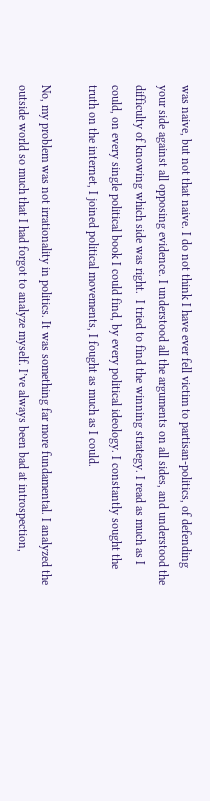was naive, but not that naive. I do not think I have ever fell victim to partisan-politics, of defending your side against all opposing evidence. I understood all the arguments on all sides, and understood the difficulty of knowing which side was right.  I tried to find the winning strategy. I read as much as I could, on every single political book I could find, by every political ideology. I constantly sought the truth on the internet, I joined political movements, I fought as much as I could.

No, my problem was not irrationality in politics. It was something far more fundamental. I analyzed the outside world so much that I had forgot to analyze myself. I’ve always been bad at introspection,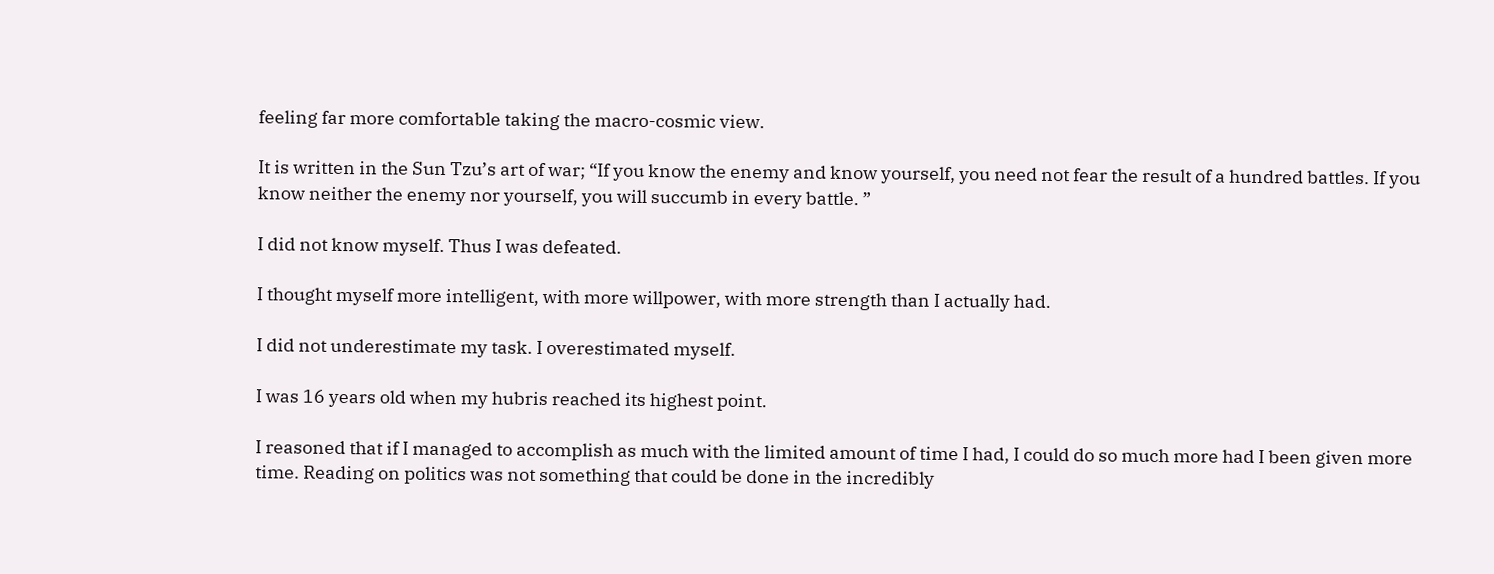feeling far more comfortable taking the macro-cosmic view.

It is written in the Sun Tzu’s art of war; “If you know the enemy and know yourself, you need not fear the result of a hundred battles. If you know neither the enemy nor yourself, you will succumb in every battle. ”

I did not know myself. Thus I was defeated.

I thought myself more intelligent, with more willpower, with more strength than I actually had.

I did not underestimate my task. I overestimated myself.

I was 16 years old when my hubris reached its highest point.

I reasoned that if I managed to accomplish as much with the limited amount of time I had, I could do so much more had I been given more time. Reading on politics was not something that could be done in the incredibly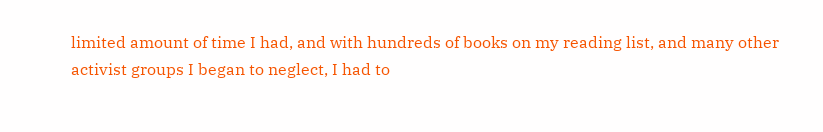limited amount of time I had, and with hundreds of books on my reading list, and many other activist groups I began to neglect, I had to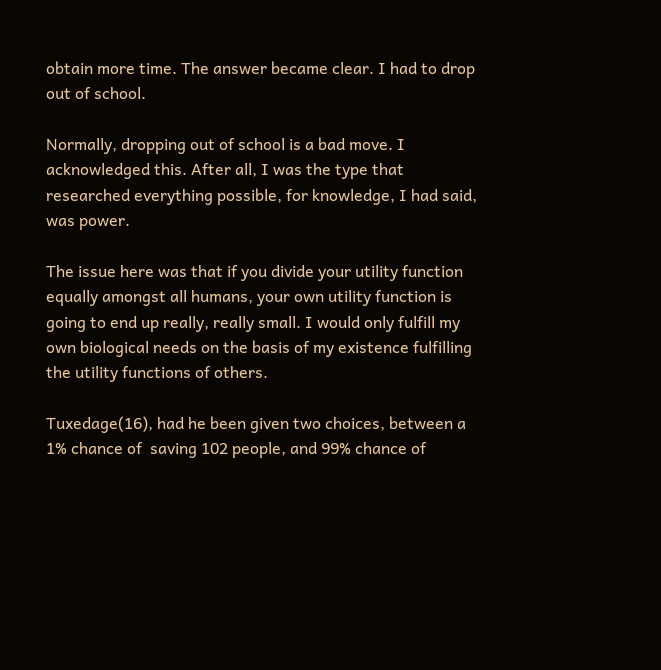obtain more time. The answer became clear. I had to drop out of school.

Normally, dropping out of school is a bad move. I acknowledged this. After all, I was the type that researched everything possible, for knowledge, I had said, was power.

The issue here was that if you divide your utility function equally amongst all humans, your own utility function is going to end up really, really small. I would only fulfill my own biological needs on the basis of my existence fulfilling the utility functions of others.

Tuxedage(16), had he been given two choices, between a 1% chance of  saving 102 people, and 99% chance of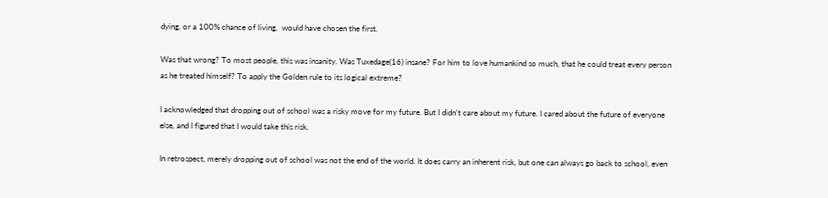dying, or a 100% chance of living,  would have chosen the first.

Was that wrong? To most people, this was insanity. Was Tuxedage(16) insane? For him to love humankind so much, that he could treat every person as he treated himself? To apply the Golden rule to its logical extreme?

I acknowledged that dropping out of school was a risky move for my future. But I didn’t care about my future. I cared about the future of everyone else, and I figured that I would take this risk.

In retrospect, merely dropping out of school was not the end of the world. It does carry an inherent risk, but one can always go back to school, even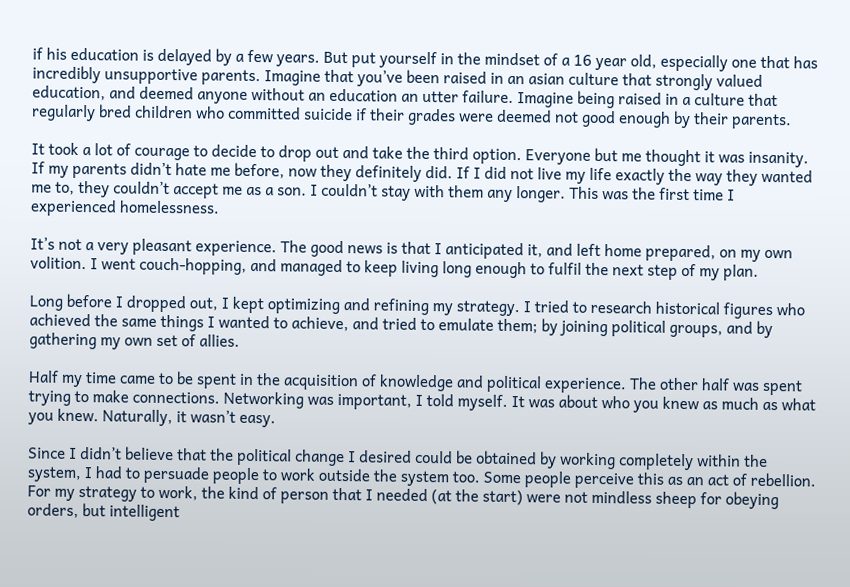if his education is delayed by a few years. But put yourself in the mindset of a 16 year old, especially one that has incredibly unsupportive parents. Imagine that you’ve been raised in an asian culture that strongly valued education, and deemed anyone without an education an utter failure. Imagine being raised in a culture that regularly bred children who committed suicide if their grades were deemed not good enough by their parents.

It took a lot of courage to decide to drop out and take the third option. Everyone but me thought it was insanity. If my parents didn’t hate me before, now they definitely did. If I did not live my life exactly the way they wanted me to, they couldn’t accept me as a son. I couldn’t stay with them any longer. This was the first time I experienced homelessness.

It’s not a very pleasant experience. The good news is that I anticipated it, and left home prepared, on my own volition. I went couch-hopping, and managed to keep living long enough to fulfil the next step of my plan.

Long before I dropped out, I kept optimizing and refining my strategy. I tried to research historical figures who achieved the same things I wanted to achieve, and tried to emulate them; by joining political groups, and by gathering my own set of allies.

Half my time came to be spent in the acquisition of knowledge and political experience. The other half was spent trying to make connections. Networking was important, I told myself. It was about who you knew as much as what you knew. Naturally, it wasn’t easy.

Since I didn’t believe that the political change I desired could be obtained by working completely within the system, I had to persuade people to work outside the system too. Some people perceive this as an act of rebellion. For my strategy to work, the kind of person that I needed (at the start) were not mindless sheep for obeying orders, but intelligent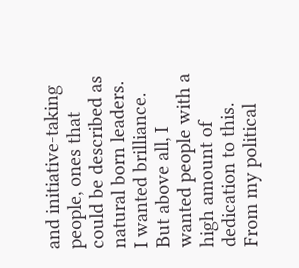and initiative-taking people, ones that could be described as natural born leaders. I wanted brilliance. But above all, I wanted people with a high amount of dedication to this. From my political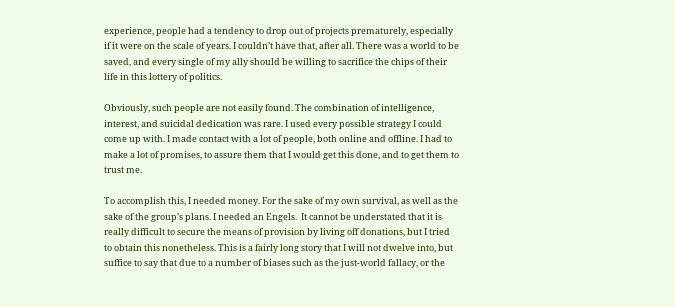experience, people had a tendency to drop out of projects prematurely, especially if it were on the scale of years. I couldn’t have that, after all. There was a world to be saved, and every single of my ally should be willing to sacrifice the chips of their life in this lottery of politics.

Obviously, such people are not easily found. The combination of intelligence, interest, and suicidal dedication was rare. I used every possible strategy I could come up with. I made contact with a lot of people, both online and offline. I had to make a lot of promises, to assure them that I would get this done, and to get them to trust me.

To accomplish this, I needed money. For the sake of my own survival, as well as the sake of the group’s plans. I needed an Engels.  It cannot be understated that it is really difficult to secure the means of provision by living off donations, but I tried to obtain this nonetheless. This is a fairly long story that I will not dwelve into, but suffice to say that due to a number of biases such as the just-world fallacy, or the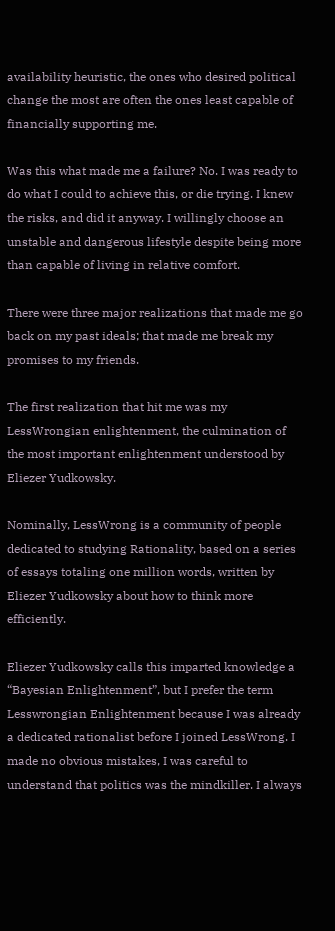availability heuristic, the ones who desired political change the most are often the ones least capable of financially supporting me.

Was this what made me a failure? No. I was ready to do what I could to achieve this, or die trying. I knew the risks, and did it anyway. I willingly choose an unstable and dangerous lifestyle despite being more than capable of living in relative comfort.

There were three major realizations that made me go back on my past ideals; that made me break my promises to my friends.

The first realization that hit me was my LessWrongian enlightenment, the culmination of the most important enlightenment understood by Eliezer Yudkowsky.

Nominally, LessWrong is a community of people dedicated to studying Rationality, based on a series of essays totaling one million words, written by Eliezer Yudkowsky about how to think more efficiently.

Eliezer Yudkowsky calls this imparted knowledge a “Bayesian Enlightenment”, but I prefer the term Lesswrongian Enlightenment because I was already a dedicated rationalist before I joined LessWrong. I made no obvious mistakes, I was careful to understand that politics was the mindkiller. I always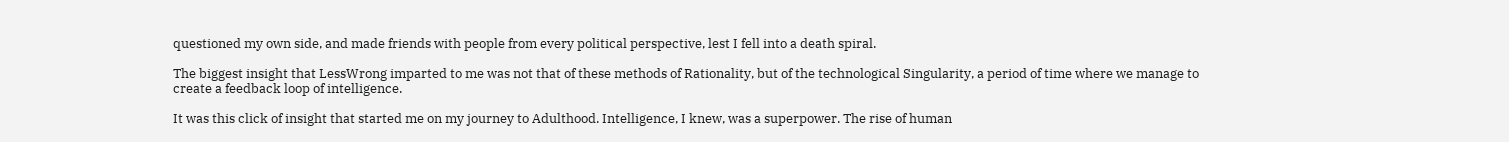questioned my own side, and made friends with people from every political perspective, lest I fell into a death spiral.

The biggest insight that LessWrong imparted to me was not that of these methods of Rationality, but of the technological Singularity, a period of time where we manage to create a feedback loop of intelligence.

It was this click of insight that started me on my journey to Adulthood. Intelligence, I knew, was a superpower. The rise of human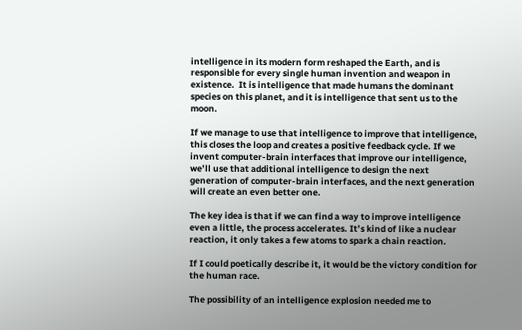intelligence in its modern form reshaped the Earth, and is responsible for every single human invention and weapon in existence.  It is intelligence that made humans the dominant species on this planet, and it is intelligence that sent us to the moon.

If we manage to use that intelligence to improve that intelligence, this closes the loop and creates a positive feedback cycle. If we invent computer-brain interfaces that improve our intelligence, we’ll use that additional intelligence to design the next generation of computer-brain interfaces, and the next generation will create an even better one.

The key idea is that if we can find a way to improve intelligence even a little, the process accelerates. It’s kind of like a nuclear reaction, it only takes a few atoms to spark a chain reaction.

If I could poetically describe it, it would be the victory condition for the human race.

The possibility of an intelligence explosion needed me to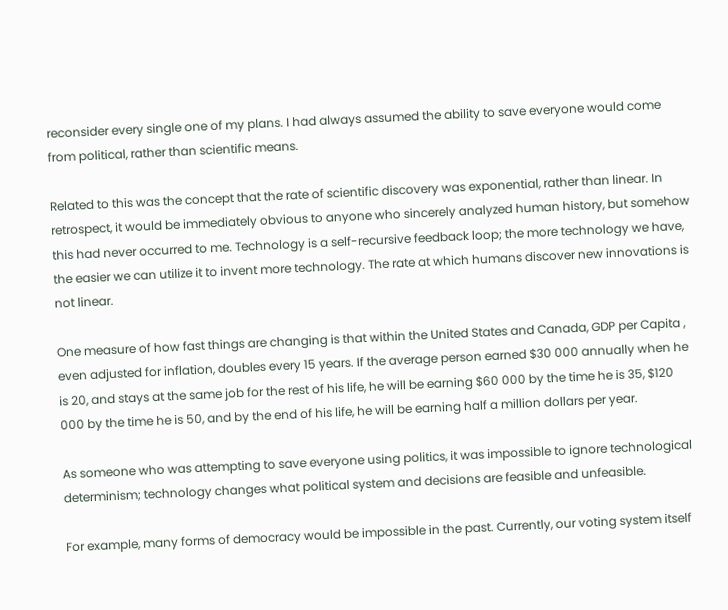reconsider every single one of my plans. I had always assumed the ability to save everyone would come from political, rather than scientific means.

Related to this was the concept that the rate of scientific discovery was exponential, rather than linear. In retrospect, it would be immediately obvious to anyone who sincerely analyzed human history, but somehow this had never occurred to me. Technology is a self-recursive feedback loop; the more technology we have, the easier we can utilize it to invent more technology. The rate at which humans discover new innovations is not linear.

One measure of how fast things are changing is that within the United States and Canada, GDP per Capita , even adjusted for inflation, doubles every 15 years. If the average person earned $30 000 annually when he is 20, and stays at the same job for the rest of his life, he will be earning $60 000 by the time he is 35, $120 000 by the time he is 50, and by the end of his life, he will be earning half a million dollars per year.

As someone who was attempting to save everyone using politics, it was impossible to ignore technological determinism; technology changes what political system and decisions are feasible and unfeasible.

For example, many forms of democracy would be impossible in the past. Currently, our voting system itself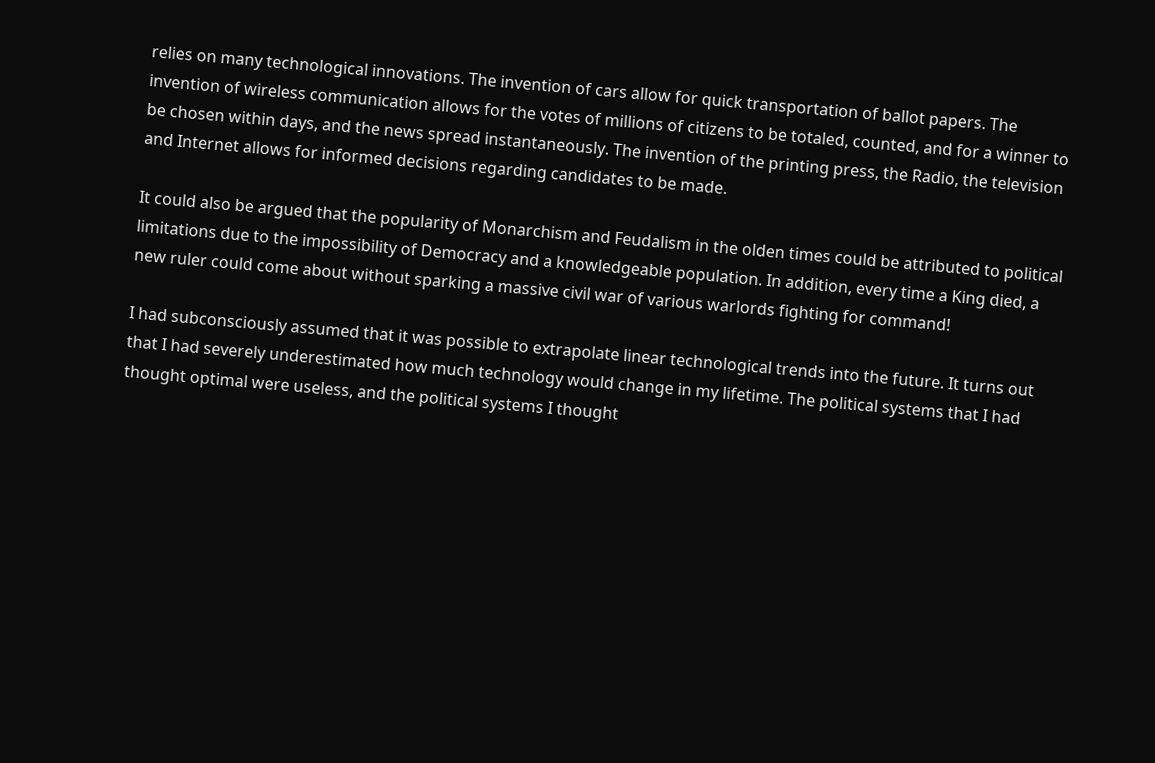relies on many technological innovations. The invention of cars allow for quick transportation of ballot papers. The invention of wireless communication allows for the votes of millions of citizens to be totaled, counted, and for a winner to be chosen within days, and the news spread instantaneously. The invention of the printing press, the Radio, the television and Internet allows for informed decisions regarding candidates to be made.

It could also be argued that the popularity of Monarchism and Feudalism in the olden times could be attributed to political limitations due to the impossibility of Democracy and a knowledgeable population. In addition, every time a King died, a new ruler could come about without sparking a massive civil war of various warlords fighting for command!

I had subconsciously assumed that it was possible to extrapolate linear technological trends into the future. It turns out that I had severely underestimated how much technology would change in my lifetime. The political systems that I had thought optimal were useless, and the political systems I thought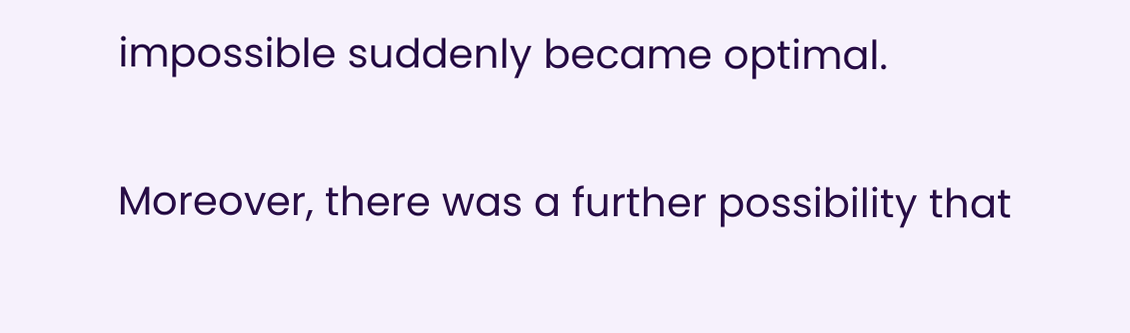impossible suddenly became optimal.

Moreover, there was a further possibility that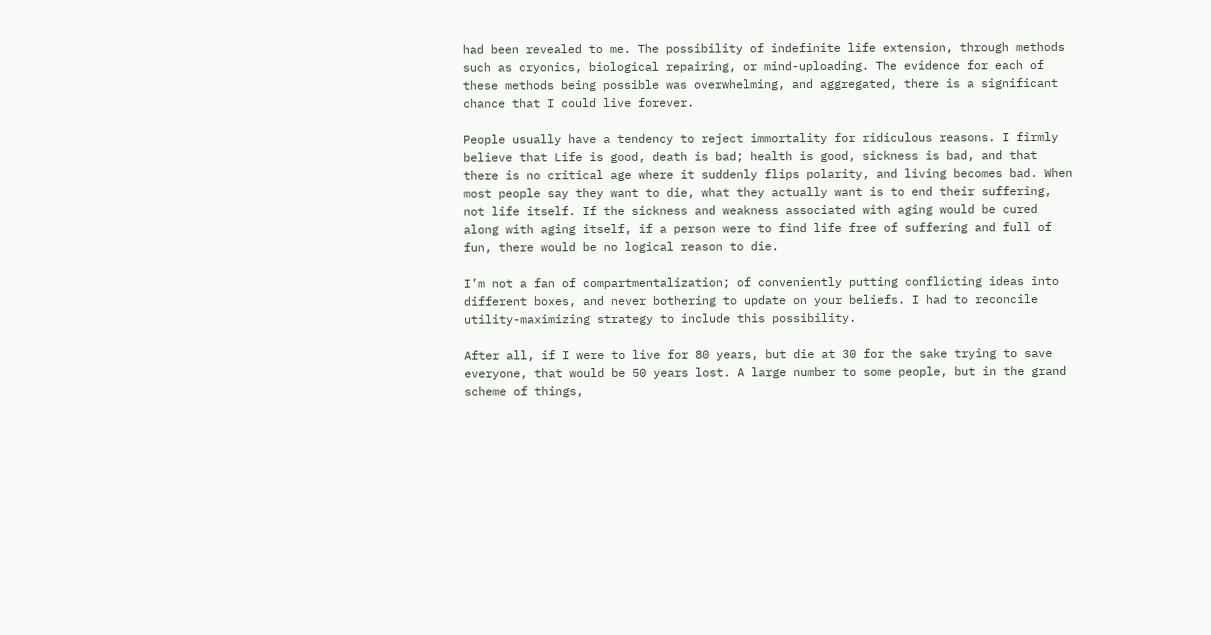had been revealed to me. The possibility of indefinite life extension, through methods such as cryonics, biological repairing, or mind-uploading. The evidence for each of these methods being possible was overwhelming, and aggregated, there is a significant chance that I could live forever.

People usually have a tendency to reject immortality for ridiculous reasons. I firmly believe that Life is good, death is bad; health is good, sickness is bad, and that there is no critical age where it suddenly flips polarity, and living becomes bad. When most people say they want to die, what they actually want is to end their suffering, not life itself. If the sickness and weakness associated with aging would be cured along with aging itself, if a person were to find life free of suffering and full of fun, there would be no logical reason to die.

I’m not a fan of compartmentalization; of conveniently putting conflicting ideas into different boxes, and never bothering to update on your beliefs. I had to reconcile utility-maximizing strategy to include this possibility.

After all, if I were to live for 80 years, but die at 30 for the sake trying to save everyone, that would be 50 years lost. A large number to some people, but in the grand scheme of things,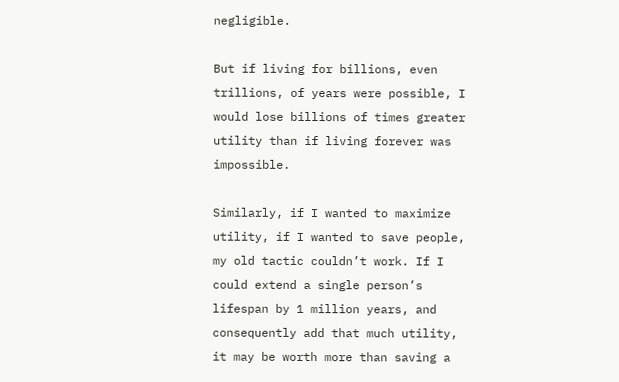negligible.

But if living for billions, even trillions, of years were possible, I would lose billions of times greater utility than if living forever was impossible.

Similarly, if I wanted to maximize utility, if I wanted to save people, my old tactic couldn’t work. If I could extend a single person’s lifespan by 1 million years, and consequently add that much utility, it may be worth more than saving a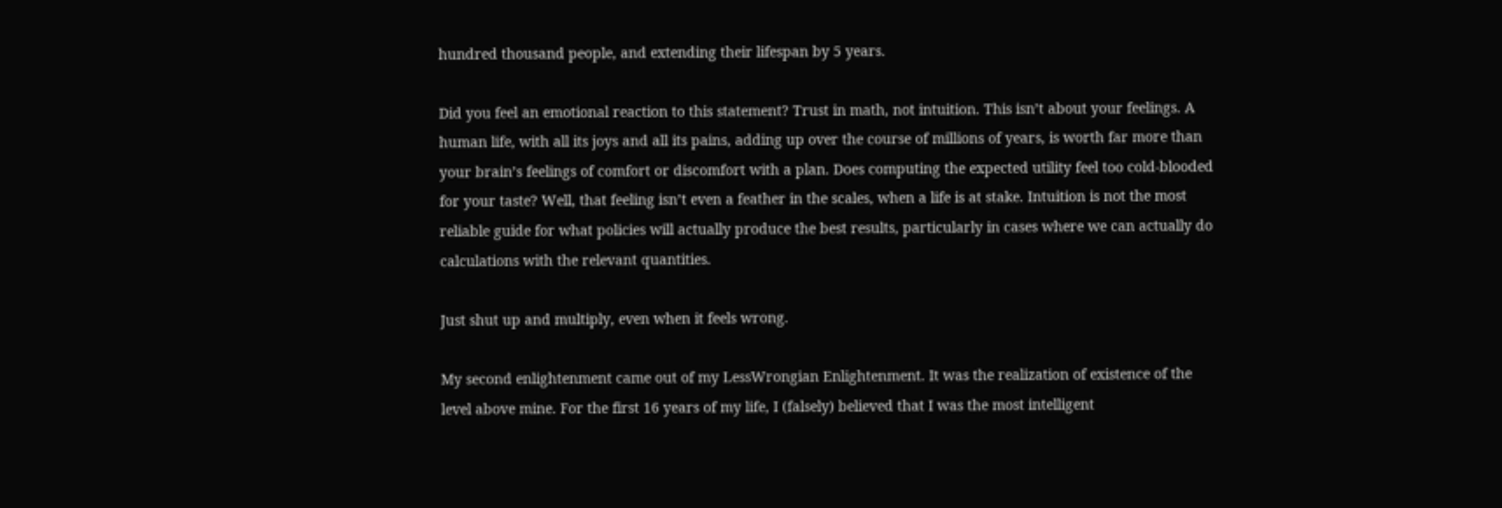hundred thousand people, and extending their lifespan by 5 years.

Did you feel an emotional reaction to this statement? Trust in math, not intuition. This isn’t about your feelings. A human life, with all its joys and all its pains, adding up over the course of millions of years, is worth far more than your brain’s feelings of comfort or discomfort with a plan. Does computing the expected utility feel too cold-blooded for your taste? Well, that feeling isn’t even a feather in the scales, when a life is at stake. Intuition is not the most reliable guide for what policies will actually produce the best results, particularly in cases where we can actually do calculations with the relevant quantities.

Just shut up and multiply, even when it feels wrong.

My second enlightenment came out of my LessWrongian Enlightenment. It was the realization of existence of the level above mine. For the first 16 years of my life, I (falsely) believed that I was the most intelligent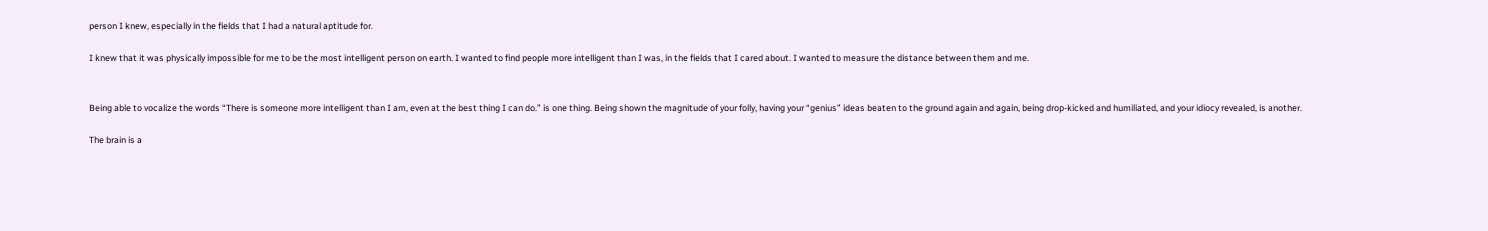person I knew, especially in the fields that I had a natural aptitude for.

I knew that it was physically impossible for me to be the most intelligent person on earth. I wanted to find people more intelligent than I was, in the fields that I cared about. I wanted to measure the distance between them and me.


Being able to vocalize the words “There is someone more intelligent than I am, even at the best thing I can do.” is one thing. Being shown the magnitude of your folly, having your “genius” ideas beaten to the ground again and again, being drop-kicked and humiliated, and your idiocy revealed, is another.

The brain is a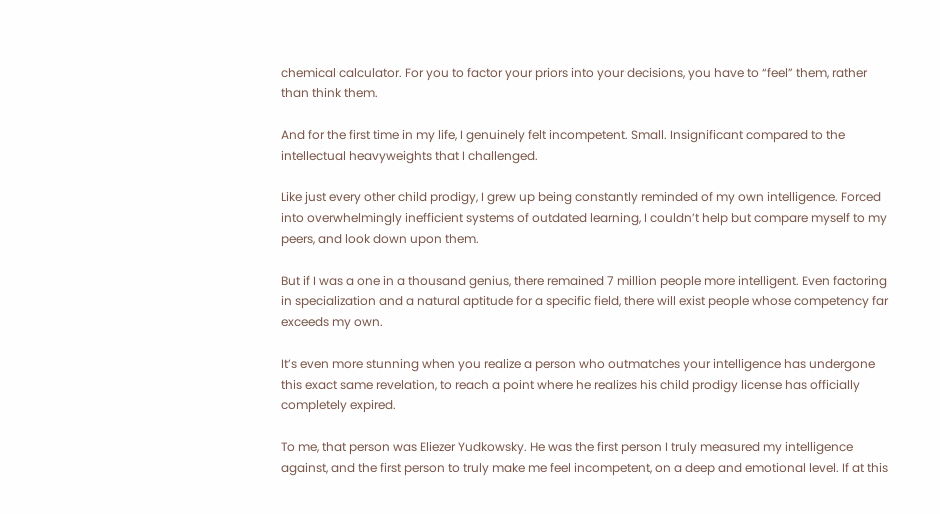chemical calculator. For you to factor your priors into your decisions, you have to “feel” them, rather than think them.

And for the first time in my life, I genuinely felt incompetent. Small. Insignificant compared to the intellectual heavyweights that I challenged.

Like just every other child prodigy, I grew up being constantly reminded of my own intelligence. Forced into overwhelmingly inefficient systems of outdated learning, I couldn’t help but compare myself to my peers, and look down upon them.

But if I was a one in a thousand genius, there remained 7 million people more intelligent. Even factoring in specialization and a natural aptitude for a specific field, there will exist people whose competency far exceeds my own.

It’s even more stunning when you realize a person who outmatches your intelligence has undergone this exact same revelation, to reach a point where he realizes his child prodigy license has officially completely expired.

To me, that person was Eliezer Yudkowsky. He was the first person I truly measured my intelligence against, and the first person to truly make me feel incompetent, on a deep and emotional level. If at this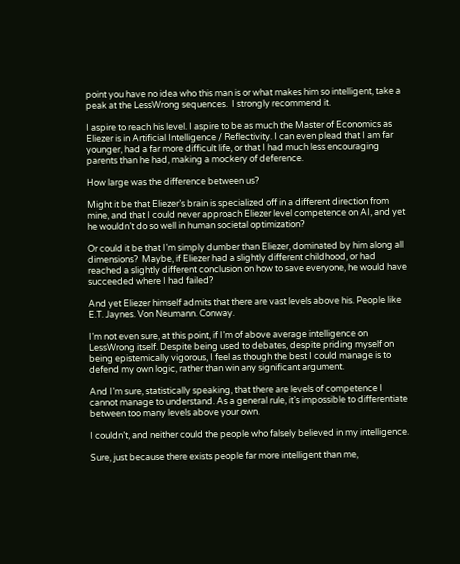point you have no idea who this man is or what makes him so intelligent, take a peak at the LessWrong sequences.  I strongly recommend it.

I aspire to reach his level. I aspire to be as much the Master of Economics as Eliezer is in Artificial Intelligence / Reflectivity. I can even plead that I am far younger, had a far more difficult life, or that I had much less encouraging parents than he had, making a mockery of deference.

How large was the difference between us?

Might it be that Eliezer’s brain is specialized off in a different direction from mine, and that I could never approach Eliezer level competence on AI, and yet he wouldn’t do so well in human societal optimization?

Or could it be that I’m simply dumber than Eliezer, dominated by him along all dimensions?  Maybe, if Eliezer had a slightly different childhood, or had reached a slightly different conclusion on how to save everyone, he would have succeeded where I had failed?

And yet Eliezer himself admits that there are vast levels above his. People like E.T. Jaynes. Von Neumann. Conway.

I’m not even sure, at this point, if I’m of above average intelligence on LessWrong itself. Despite being used to debates, despite priding myself on being epistemically vigorous, I feel as though the best I could manage is to defend my own logic, rather than win any significant argument.

And I’m sure, statistically speaking, that there are levels of competence I cannot manage to understand. As a general rule, it’s impossible to differentiate between too many levels above your own.

I couldn’t, and neither could the people who falsely believed in my intelligence.

Sure, just because there exists people far more intelligent than me,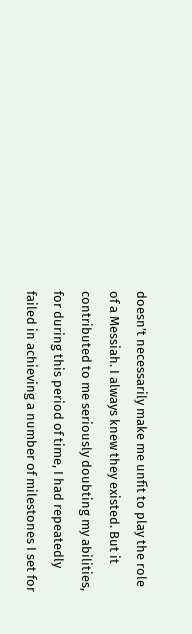doesn’t necessarily make me unfit to play the role of a Messiah. I always knew they existed. But it contributed to me seriously doubting my abilities, for during this period of time, I had repeatedly failed in achieving a number of milestones I set for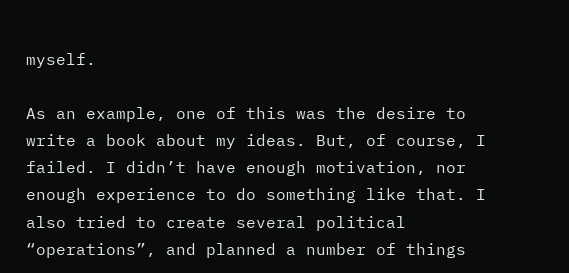myself.

As an example, one of this was the desire to write a book about my ideas. But, of course, I failed. I didn’t have enough motivation, nor enough experience to do something like that. I also tried to create several political “operations”, and planned a number of things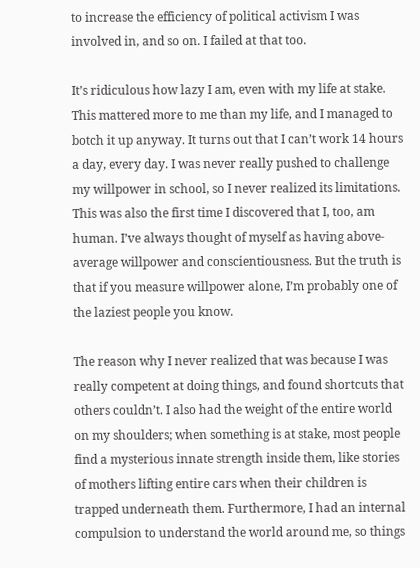to increase the efficiency of political activism I was involved in, and so on. I failed at that too.

It’s ridiculous how lazy I am, even with my life at stake. This mattered more to me than my life, and I managed to botch it up anyway. It turns out that I can’t work 14 hours a day, every day. I was never really pushed to challenge my willpower in school, so I never realized its limitations. This was also the first time I discovered that I, too, am human. I’ve always thought of myself as having above-average willpower and conscientiousness. But the truth is that if you measure willpower alone, I’m probably one of the laziest people you know.

The reason why I never realized that was because I was really competent at doing things, and found shortcuts that others couldn’t. I also had the weight of the entire world on my shoulders; when something is at stake, most people find a mysterious innate strength inside them, like stories of mothers lifting entire cars when their children is trapped underneath them. Furthermore, I had an internal compulsion to understand the world around me, so things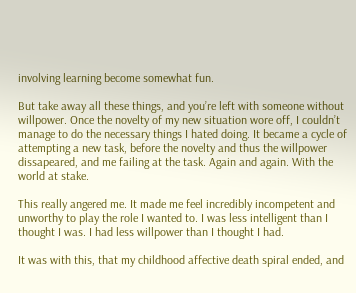involving learning become somewhat fun.

But take away all these things, and you’re left with someone without willpower. Once the novelty of my new situation wore off, I couldn’t manage to do the necessary things I hated doing. It became a cycle of attempting a new task, before the novelty and thus the willpower dissapeared, and me failing at the task. Again and again. With the world at stake.

This really angered me. It made me feel incredibly incompetent and unworthy to play the role I wanted to. I was less intelligent than I thought I was. I had less willpower than I thought I had.

It was with this, that my childhood affective death spiral ended, and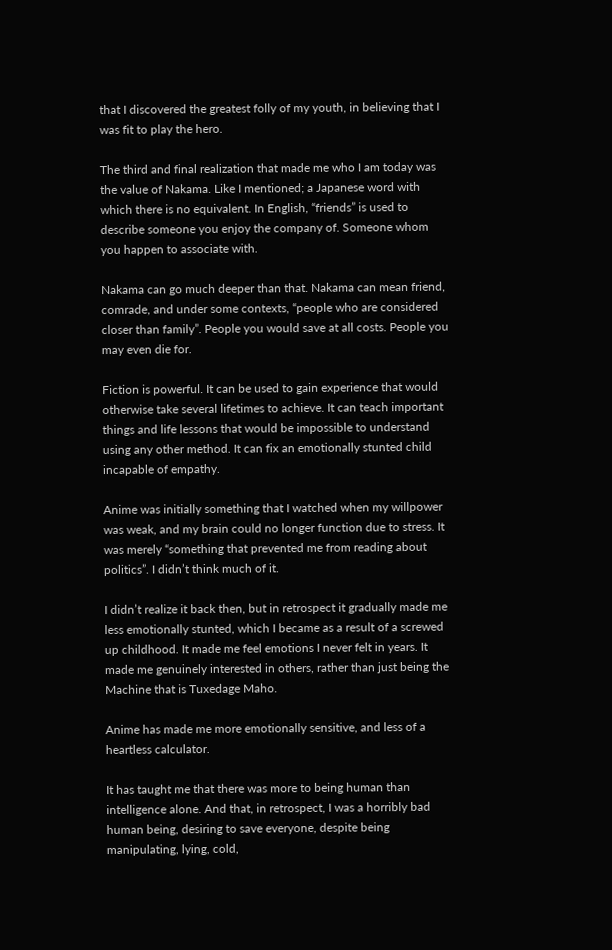that I discovered the greatest folly of my youth, in believing that I was fit to play the hero.

The third and final realization that made me who I am today was the value of Nakama. Like I mentioned; a Japanese word with which there is no equivalent. In English, “friends” is used to describe someone you enjoy the company of. Someone whom you happen to associate with.

Nakama can go much deeper than that. Nakama can mean friend, comrade, and under some contexts, “people who are considered closer than family”. People you would save at all costs. People you may even die for.

Fiction is powerful. It can be used to gain experience that would otherwise take several lifetimes to achieve. It can teach important things and life lessons that would be impossible to understand using any other method. It can fix an emotionally stunted child incapable of empathy.

Anime was initially something that I watched when my willpower was weak, and my brain could no longer function due to stress. It was merely “something that prevented me from reading about politics”. I didn’t think much of it.

I didn’t realize it back then, but in retrospect it gradually made me less emotionally stunted, which I became as a result of a screwed up childhood. It made me feel emotions I never felt in years. It made me genuinely interested in others, rather than just being the Machine that is Tuxedage Maho.

Anime has made me more emotionally sensitive, and less of a heartless calculator.

It has taught me that there was more to being human than intelligence alone. And that, in retrospect, I was a horribly bad human being, desiring to save everyone, despite being manipulating, lying, cold,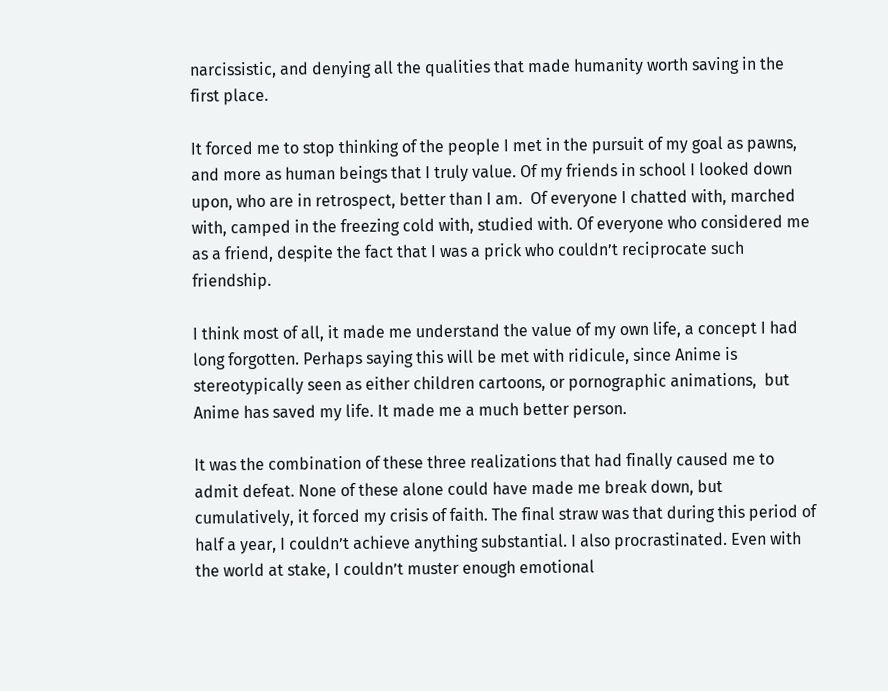narcissistic, and denying all the qualities that made humanity worth saving in the first place.

It forced me to stop thinking of the people I met in the pursuit of my goal as pawns, and more as human beings that I truly value. Of my friends in school I looked down upon, who are in retrospect, better than I am.  Of everyone I chatted with, marched with, camped in the freezing cold with, studied with. Of everyone who considered me as a friend, despite the fact that I was a prick who couldn’t reciprocate such friendship.

I think most of all, it made me understand the value of my own life, a concept I had long forgotten. Perhaps saying this will be met with ridicule, since Anime is stereotypically seen as either children cartoons, or pornographic animations,  but Anime has saved my life. It made me a much better person.

It was the combination of these three realizations that had finally caused me to admit defeat. None of these alone could have made me break down, but cumulatively, it forced my crisis of faith. The final straw was that during this period of half a year, I couldn’t achieve anything substantial. I also procrastinated. Even with the world at stake, I couldn’t muster enough emotional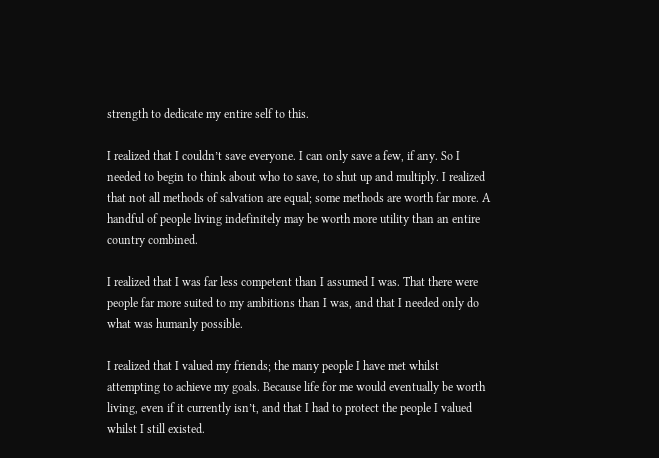strength to dedicate my entire self to this.

I realized that I couldn’t save everyone. I can only save a few, if any. So I needed to begin to think about who to save, to shut up and multiply. I realized that not all methods of salvation are equal; some methods are worth far more. A handful of people living indefinitely may be worth more utility than an entire country combined.

I realized that I was far less competent than I assumed I was. That there were people far more suited to my ambitions than I was, and that I needed only do what was humanly possible.

I realized that I valued my friends; the many people I have met whilst attempting to achieve my goals. Because life for me would eventually be worth living, even if it currently isn’t, and that I had to protect the people I valued whilst I still existed.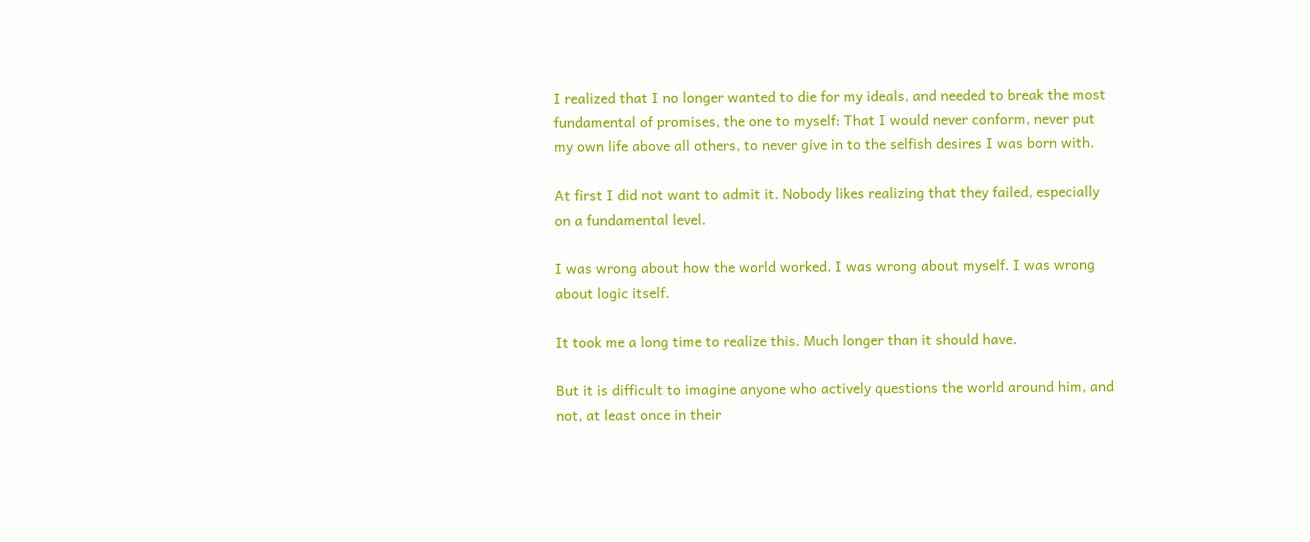I realized that I no longer wanted to die for my ideals, and needed to break the most fundamental of promises, the one to myself: That I would never conform, never put my own life above all others, to never give in to the selfish desires I was born with.

At first I did not want to admit it. Nobody likes realizing that they failed, especially on a fundamental level.

I was wrong about how the world worked. I was wrong about myself. I was wrong about logic itself.

It took me a long time to realize this. Much longer than it should have.

But it is difficult to imagine anyone who actively questions the world around him, and not, at least once in their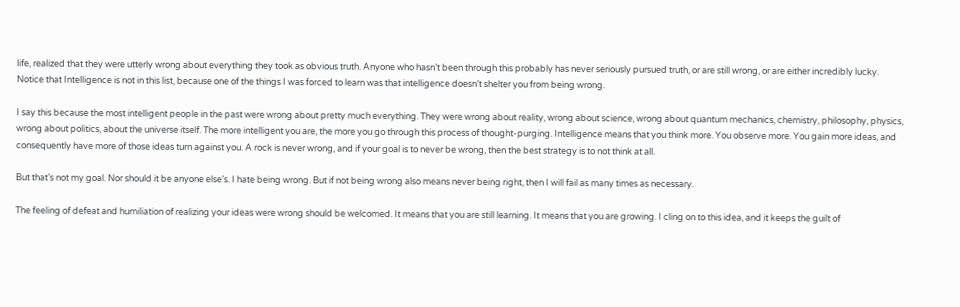life, realized that they were utterly wrong about everything they took as obvious truth. Anyone who hasn’t been through this probably has never seriously pursued truth, or are still wrong, or are either incredibly lucky. Notice that Intelligence is not in this list, because one of the things I was forced to learn was that intelligence doesn’t shelter you from being wrong.

I say this because the most intelligent people in the past were wrong about pretty much everything. They were wrong about reality, wrong about science, wrong about quantum mechanics, chemistry, philosophy, physics, wrong about politics, about the universe itself. The more intelligent you are, the more you go through this process of thought-purging. Intelligence means that you think more. You observe more. You gain more ideas, and consequently have more of those ideas turn against you. A rock is never wrong, and if your goal is to never be wrong, then the best strategy is to not think at all.

But that’s not my goal. Nor should it be anyone else’s. I hate being wrong. But if not being wrong also means never being right, then I will fail as many times as necessary.

The feeling of defeat and humiliation of realizing your ideas were wrong should be welcomed. It means that you are still learning. It means that you are growing. I cling on to this idea, and it keeps the guilt of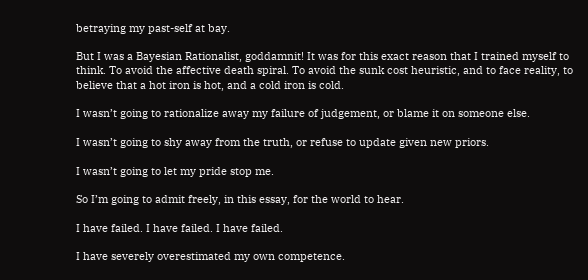betraying my past-self at bay.

But I was a Bayesian Rationalist, goddamnit! It was for this exact reason that I trained myself to think. To avoid the affective death spiral. To avoid the sunk cost heuristic, and to face reality, to believe that a hot iron is hot, and a cold iron is cold.

I wasn’t going to rationalize away my failure of judgement, or blame it on someone else.

I wasn’t going to shy away from the truth, or refuse to update given new priors.

I wasn’t going to let my pride stop me.

So I’m going to admit freely, in this essay, for the world to hear.

I have failed. I have failed. I have failed.

I have severely overestimated my own competence.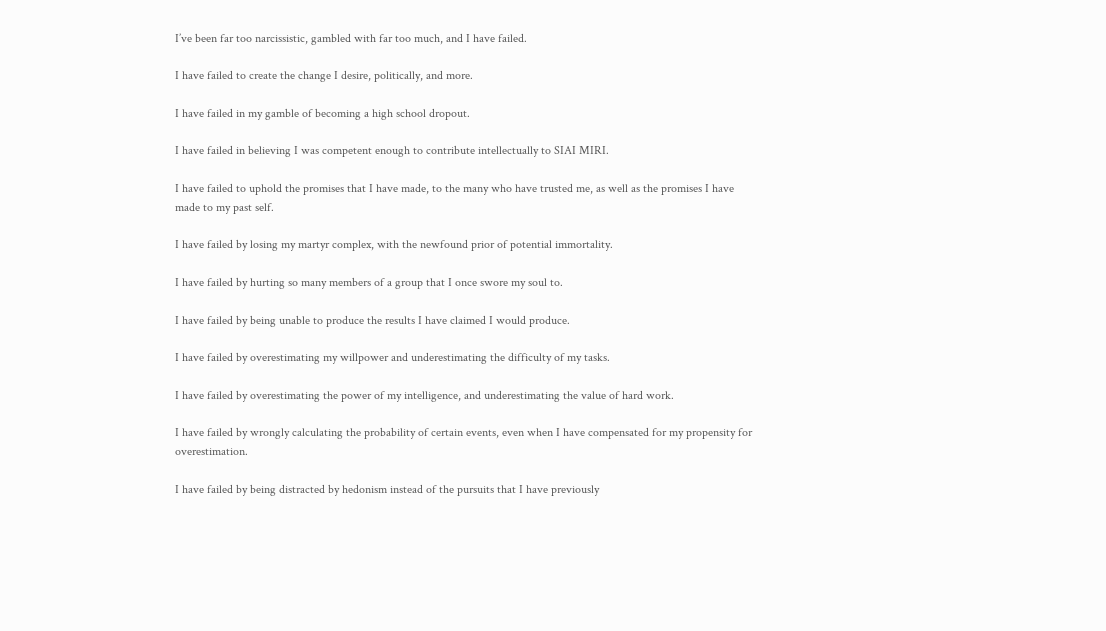I’ve been far too narcissistic, gambled with far too much, and I have failed.

I have failed to create the change I desire, politically, and more.

I have failed in my gamble of becoming a high school dropout.

I have failed in believing I was competent enough to contribute intellectually to SIAI MIRI.

I have failed to uphold the promises that I have made, to the many who have trusted me, as well as the promises I have made to my past self.

I have failed by losing my martyr complex, with the newfound prior of potential immortality.

I have failed by hurting so many members of a group that I once swore my soul to.

I have failed by being unable to produce the results I have claimed I would produce.

I have failed by overestimating my willpower and underestimating the difficulty of my tasks.

I have failed by overestimating the power of my intelligence, and underestimating the value of hard work.

I have failed by wrongly calculating the probability of certain events, even when I have compensated for my propensity for overestimation.

I have failed by being distracted by hedonism instead of the pursuits that I have previously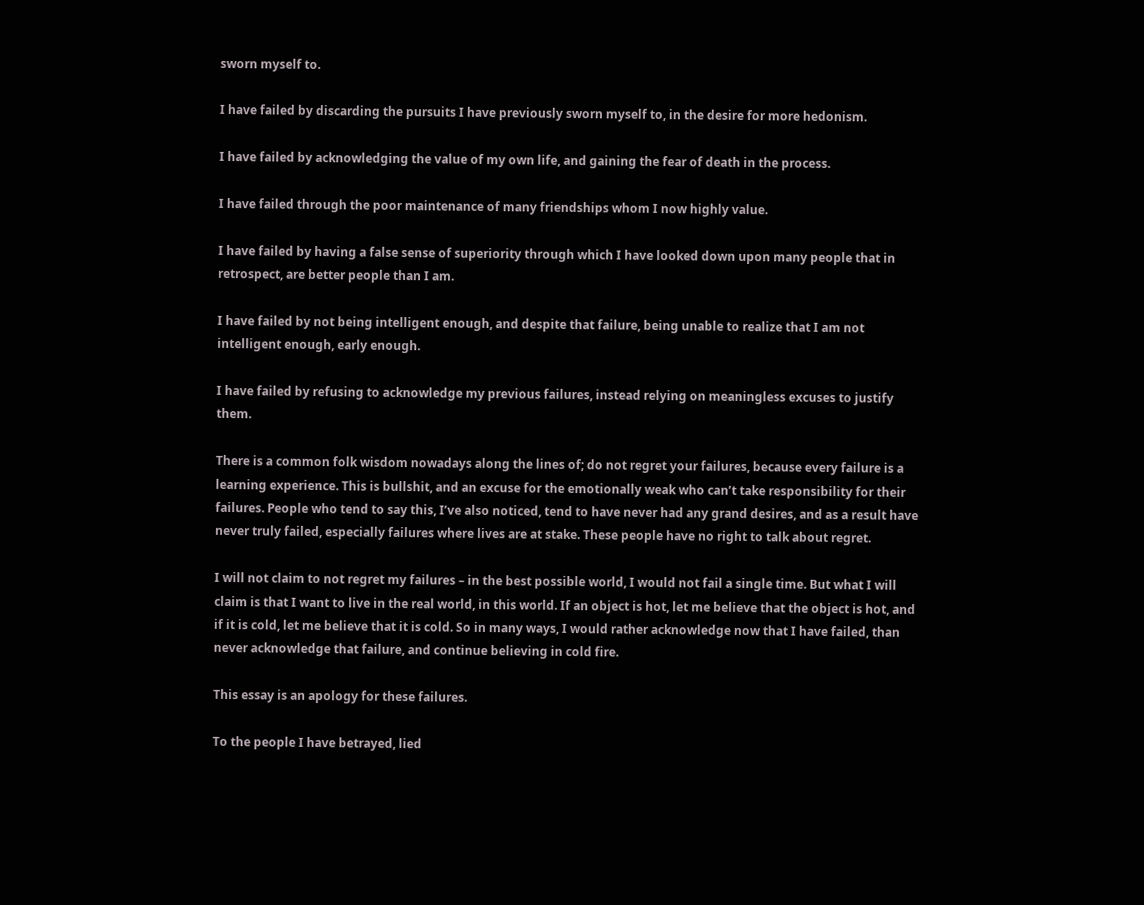sworn myself to.

I have failed by discarding the pursuits I have previously sworn myself to, in the desire for more hedonism.

I have failed by acknowledging the value of my own life, and gaining the fear of death in the process.

I have failed through the poor maintenance of many friendships whom I now highly value.

I have failed by having a false sense of superiority through which I have looked down upon many people that in retrospect, are better people than I am.

I have failed by not being intelligent enough, and despite that failure, being unable to realize that I am not intelligent enough, early enough.

I have failed by refusing to acknowledge my previous failures, instead relying on meaningless excuses to justify them.

There is a common folk wisdom nowadays along the lines of; do not regret your failures, because every failure is a learning experience. This is bullshit, and an excuse for the emotionally weak who can’t take responsibility for their failures. People who tend to say this, I’ve also noticed, tend to have never had any grand desires, and as a result have never truly failed, especially failures where lives are at stake. These people have no right to talk about regret.

I will not claim to not regret my failures – in the best possible world, I would not fail a single time. But what I will claim is that I want to live in the real world, in this world. If an object is hot, let me believe that the object is hot, and if it is cold, let me believe that it is cold. So in many ways, I would rather acknowledge now that I have failed, than never acknowledge that failure, and continue believing in cold fire.

This essay is an apology for these failures.

To the people I have betrayed, lied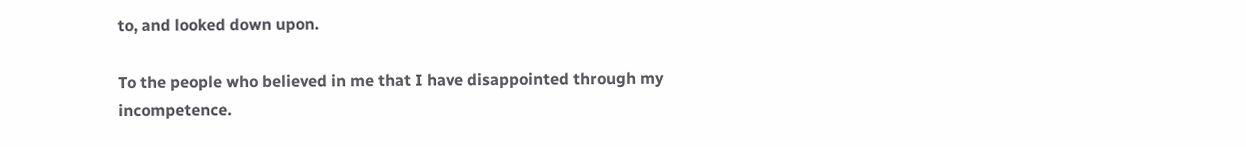to, and looked down upon.

To the people who believed in me that I have disappointed through my incompetence.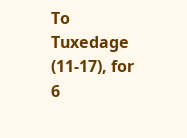To Tuxedage (11-17), for 6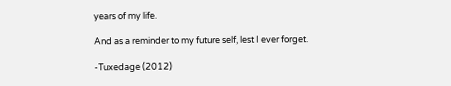years of my life.

And as a reminder to my future self, lest I ever forget.

-Tuxedage (2012)